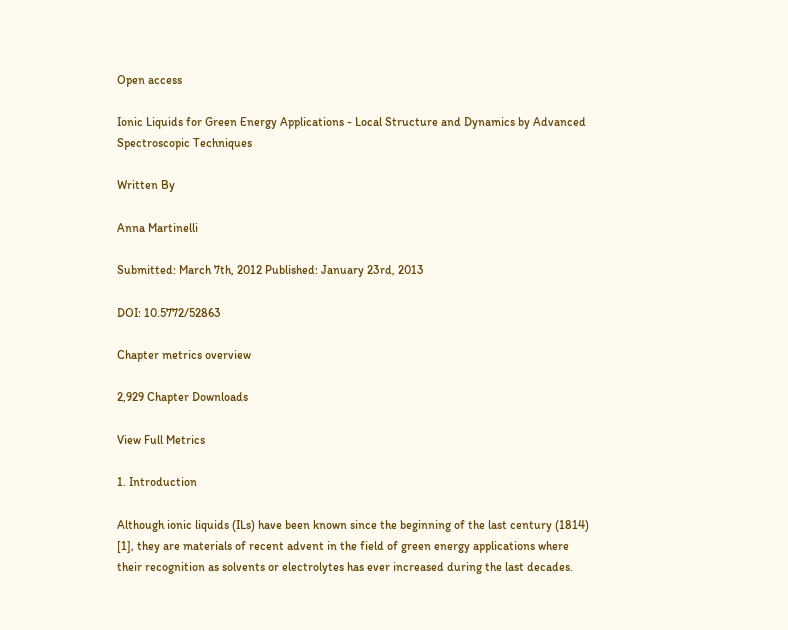Open access

Ionic Liquids for Green Energy Applications - Local Structure and Dynamics by Advanced Spectroscopic Techniques

Written By

Anna Martinelli

Submitted: March 7th, 2012 Published: January 23rd, 2013

DOI: 10.5772/52863

Chapter metrics overview

2,929 Chapter Downloads

View Full Metrics

1. Introduction

Although ionic liquids (ILs) have been known since the beginning of the last century (1814) [1], they are materials of recent advent in the field of green energy applications where their recognition as solvents or electrolytes has ever increased during the last decades.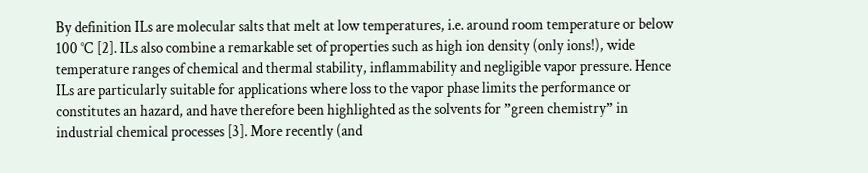By definition ILs are molecular salts that melt at low temperatures, i.e. around room temperature or below 100 °C [2]. ILs also combine a remarkable set of properties such as high ion density (only ions!), wide temperature ranges of chemical and thermal stability, inflammability and negligible vapor pressure. Hence ILs are particularly suitable for applications where loss to the vapor phase limits the performance or constitutes an hazard, and have therefore been highlighted as the solvents for ”green chemistry” in industrial chemical processes [3]. More recently (and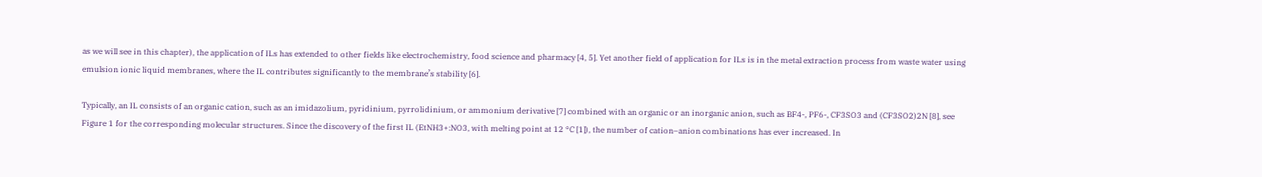as we will see in this chapter), the application of ILs has extended to other fields like electrochemistry, food science and pharmacy [4, 5]. Yet another field of application for ILs is in the metal extraction process from waste water using emulsion ionic liquid membranes, where the IL contributes significantly to the membrane’s stability [6].

Typically, an IL consists of an organic cation, such as an imidazolium, pyridinium, pyrrolidinium, or ammonium derivative [7] combined with an organic or an inorganic anion, such as BF4-, PF6-, CF3SO3 and (CF3SO2)2N [8], see Figure 1 for the corresponding molecular structures. Since the discovery of the first IL (EtNH3+:NO3, with melting point at 12 °C [1]), the number of cation–anion combinations has ever increased. In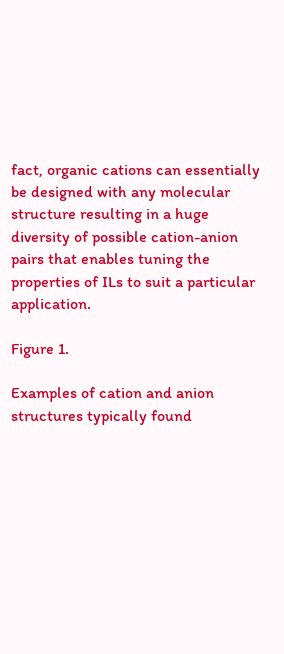fact, organic cations can essentially be designed with any molecular structure resulting in a huge diversity of possible cation-anion pairs that enables tuning the properties of ILs to suit a particular application.

Figure 1.

Examples of cation and anion structures typically found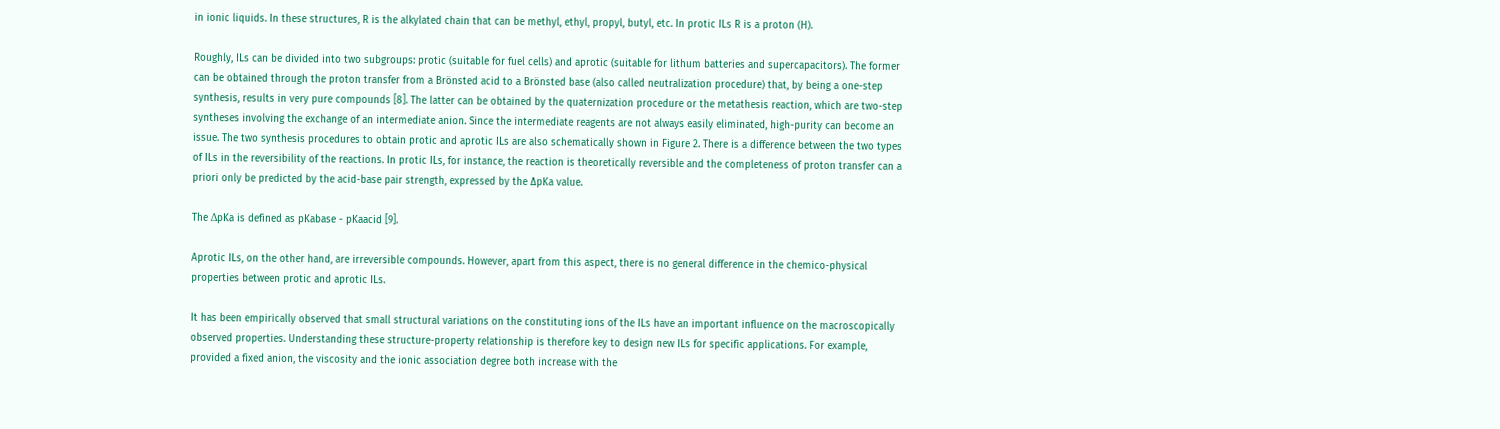in ionic liquids. In these structures, R is the alkylated chain that can be methyl, ethyl, propyl, butyl, etc. In protic ILs R is a proton (H).

Roughly, ILs can be divided into two subgroups: protic (suitable for fuel cells) and aprotic (suitable for lithum batteries and supercapacitors). The former can be obtained through the proton transfer from a Brönsted acid to a Brönsted base (also called neutralization procedure) that, by being a one-step synthesis, results in very pure compounds [8]. The latter can be obtained by the quaternization procedure or the metathesis reaction, which are two-step syntheses involving the exchange of an intermediate anion. Since the intermediate reagents are not always easily eliminated, high-purity can become an issue. The two synthesis procedures to obtain protic and aprotic ILs are also schematically shown in Figure 2. There is a difference between the two types of ILs in the reversibility of the reactions. In protic ILs, for instance, the reaction is theoretically reversible and the completeness of proton transfer can a priori only be predicted by the acid-base pair strength, expressed by the ∆pKa value.

The ΔpKa is defined as pKabase - pKaacid [9].

Aprotic ILs, on the other hand, are irreversible compounds. However, apart from this aspect, there is no general difference in the chemico-physical properties between protic and aprotic ILs.

It has been empirically observed that small structural variations on the constituting ions of the ILs have an important influence on the macroscopically observed properties. Understanding these structure-property relationship is therefore key to design new ILs for specific applications. For example, provided a fixed anion, the viscosity and the ionic association degree both increase with the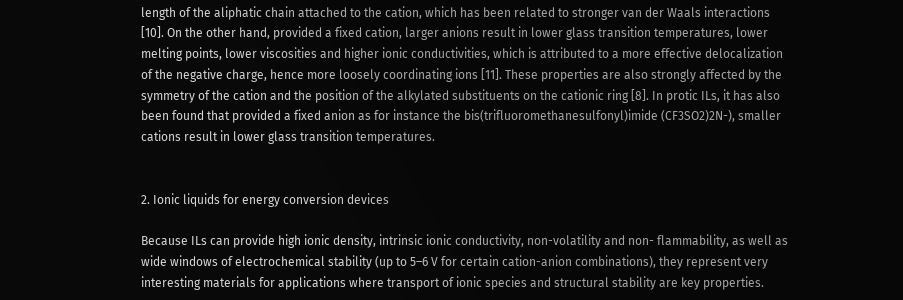length of the aliphatic chain attached to the cation, which has been related to stronger van der Waals interactions [10]. On the other hand, provided a fixed cation, larger anions result in lower glass transition temperatures, lower melting points, lower viscosities and higher ionic conductivities, which is attributed to a more effective delocalization of the negative charge, hence more loosely coordinating ions [11]. These properties are also strongly affected by the symmetry of the cation and the position of the alkylated substituents on the cationic ring [8]. In protic ILs, it has also been found that provided a fixed anion as for instance the bis(trifluoromethanesulfonyl)imide (CF3SO2)2N-), smaller cations result in lower glass transition temperatures.


2. Ionic liquids for energy conversion devices

Because ILs can provide high ionic density, intrinsic ionic conductivity, non-volatility and non- flammability, as well as wide windows of electrochemical stability (up to 5–6 V for certain cation-anion combinations), they represent very interesting materials for applications where transport of ionic species and structural stability are key properties.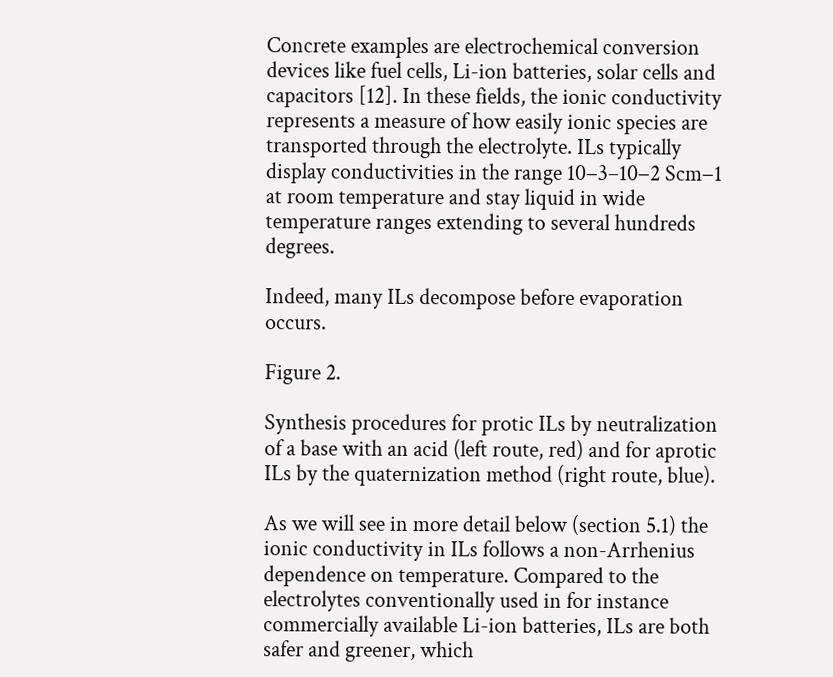Concrete examples are electrochemical conversion devices like fuel cells, Li-ion batteries, solar cells and capacitors [12]. In these fields, the ionic conductivity represents a measure of how easily ionic species are transported through the electrolyte. ILs typically display conductivities in the range 10−3–10−2 Scm−1 at room temperature and stay liquid in wide temperature ranges extending to several hundreds degrees.

Indeed, many ILs decompose before evaporation occurs.

Figure 2.

Synthesis procedures for protic ILs by neutralization of a base with an acid (left route, red) and for aprotic ILs by the quaternization method (right route, blue).

As we will see in more detail below (section 5.1) the ionic conductivity in ILs follows a non-Arrhenius dependence on temperature. Compared to the electrolytes conventionally used in for instance commercially available Li-ion batteries, ILs are both safer and greener, which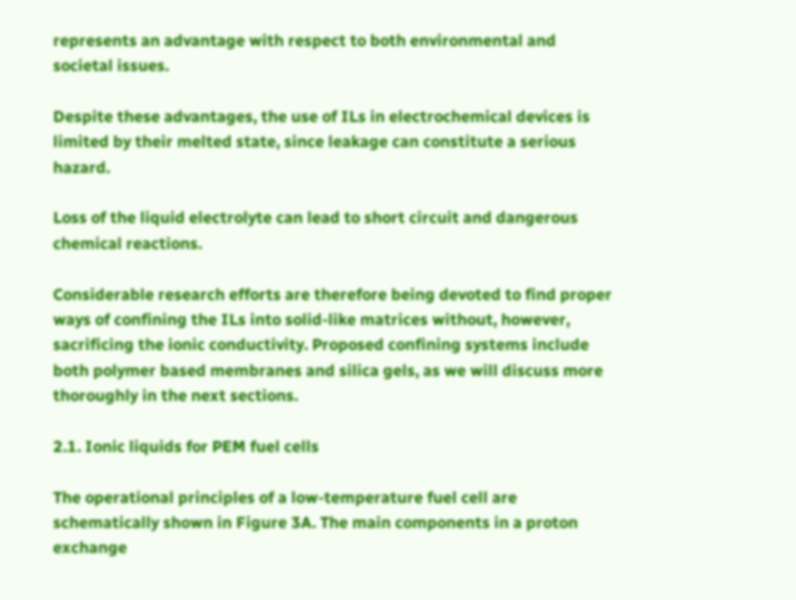represents an advantage with respect to both environmental and societal issues.

Despite these advantages, the use of ILs in electrochemical devices is limited by their melted state, since leakage can constitute a serious hazard.

Loss of the liquid electrolyte can lead to short circuit and dangerous chemical reactions.

Considerable research efforts are therefore being devoted to find proper ways of confining the ILs into solid-like matrices without, however, sacrificing the ionic conductivity. Proposed confining systems include both polymer based membranes and silica gels, as we will discuss more thoroughly in the next sections.

2.1. Ionic liquids for PEM fuel cells

The operational principles of a low-temperature fuel cell are schematically shown in Figure 3A. The main components in a proton exchange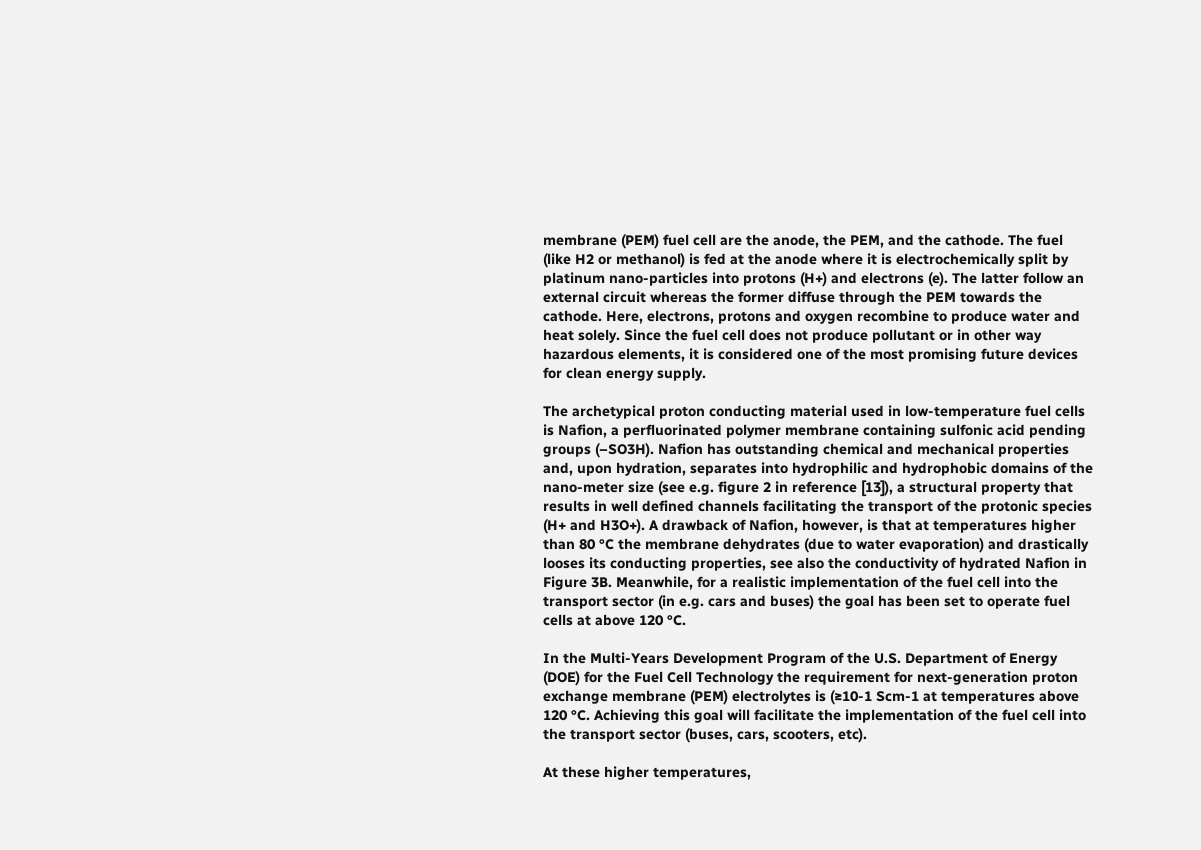membrane (PEM) fuel cell are the anode, the PEM, and the cathode. The fuel (like H2 or methanol) is fed at the anode where it is electrochemically split by platinum nano-particles into protons (H+) and electrons (e). The latter follow an external circuit whereas the former diffuse through the PEM towards the cathode. Here, electrons, protons and oxygen recombine to produce water and heat solely. Since the fuel cell does not produce pollutant or in other way hazardous elements, it is considered one of the most promising future devices for clean energy supply.

The archetypical proton conducting material used in low-temperature fuel cells is Nafion, a perfluorinated polymer membrane containing sulfonic acid pending groups (–SO3H). Nafion has outstanding chemical and mechanical properties and, upon hydration, separates into hydrophilic and hydrophobic domains of the nano-meter size (see e.g. figure 2 in reference [13]), a structural property that results in well defined channels facilitating the transport of the protonic species (H+ and H3O+). A drawback of Nafion, however, is that at temperatures higher than 80 °C the membrane dehydrates (due to water evaporation) and drastically looses its conducting properties, see also the conductivity of hydrated Nafion in Figure 3B. Meanwhile, for a realistic implementation of the fuel cell into the transport sector (in e.g. cars and buses) the goal has been set to operate fuel cells at above 120 °C.

In the Multi-Years Development Program of the U.S. Department of Energy (DOE) for the Fuel Cell Technology the requirement for next-generation proton exchange membrane (PEM) electrolytes is (≥10-1 Scm-1 at temperatures above 120 °C. Achieving this goal will facilitate the implementation of the fuel cell into the transport sector (buses, cars, scooters, etc).

At these higher temperatures,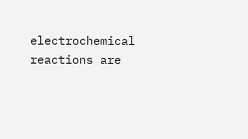electrochemical reactions are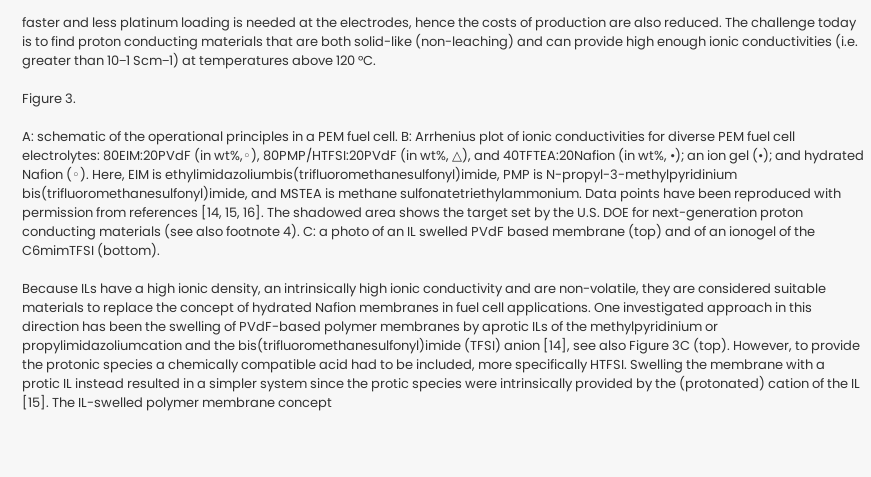faster and less platinum loading is needed at the electrodes, hence the costs of production are also reduced. The challenge today is to find proton conducting materials that are both solid-like (non-leaching) and can provide high enough ionic conductivities (i.e. greater than 10−1 Scm−1) at temperatures above 120 °C.

Figure 3.

A: schematic of the operational principles in a PEM fuel cell. B: Arrhenius plot of ionic conductivities for diverse PEM fuel cell electrolytes: 80EIM:20PVdF (in wt%,◦), 80PMP/HTFSI:20PVdF (in wt%, △), and 40TFTEA:20Nafion (in wt%, •); an ion gel (•); and hydrated Nafion (◦). Here, EIM is ethylimidazoliumbis(trifluoromethanesulfonyl)imide, PMP is N-propyl-3-methylpyridinium bis(trifluoromethanesulfonyl)imide, and MSTEA is methane sulfonatetriethylammonium. Data points have been reproduced with permission from references [14, 15, 16]. The shadowed area shows the target set by the U.S. DOE for next-generation proton conducting materials (see also footnote 4). C: a photo of an IL swelled PVdF based membrane (top) and of an ionogel of the C6mimTFSI (bottom).

Because ILs have a high ionic density, an intrinsically high ionic conductivity and are non-volatile, they are considered suitable materials to replace the concept of hydrated Nafion membranes in fuel cell applications. One investigated approach in this direction has been the swelling of PVdF-based polymer membranes by aprotic ILs of the methylpyridinium or propylimidazoliumcation and the bis(trifluoromethanesulfonyl)imide (TFSI) anion [14], see also Figure 3C (top). However, to provide the protonic species a chemically compatible acid had to be included, more specifically HTFSI. Swelling the membrane with a protic IL instead resulted in a simpler system since the protic species were intrinsically provided by the (protonated) cation of the IL [15]. The IL-swelled polymer membrane concept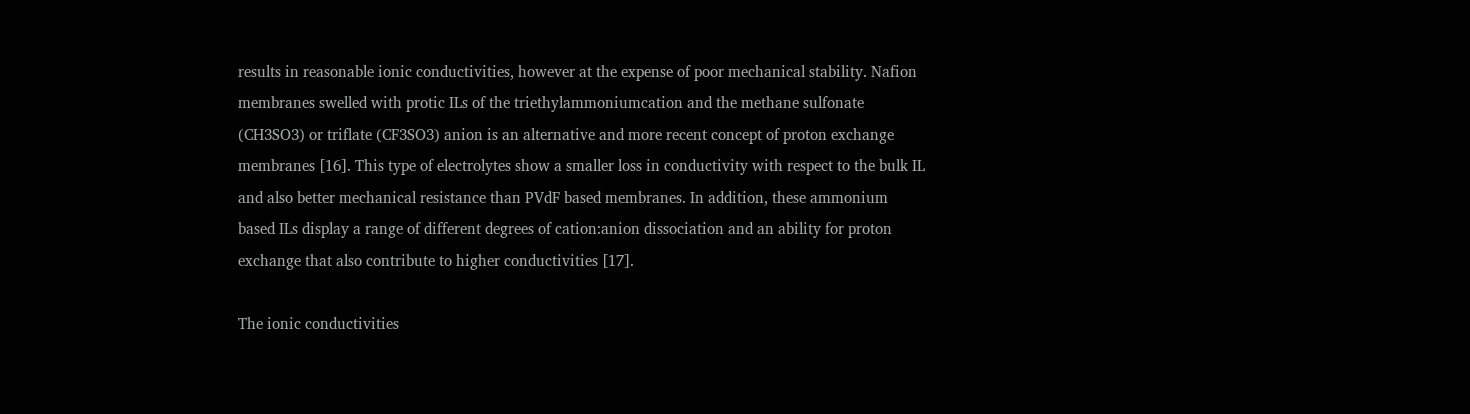results in reasonable ionic conductivities, however at the expense of poor mechanical stability. Nafion membranes swelled with protic ILs of the triethylammoniumcation and the methane sulfonate (CH3SO3) or triflate (CF3SO3) anion is an alternative and more recent concept of proton exchange membranes [16]. This type of electrolytes show a smaller loss in conductivity with respect to the bulk IL and also better mechanical resistance than PVdF based membranes. In addition, these ammonium based ILs display a range of different degrees of cation:anion dissociation and an ability for proton exchange that also contribute to higher conductivities [17].

The ionic conductivities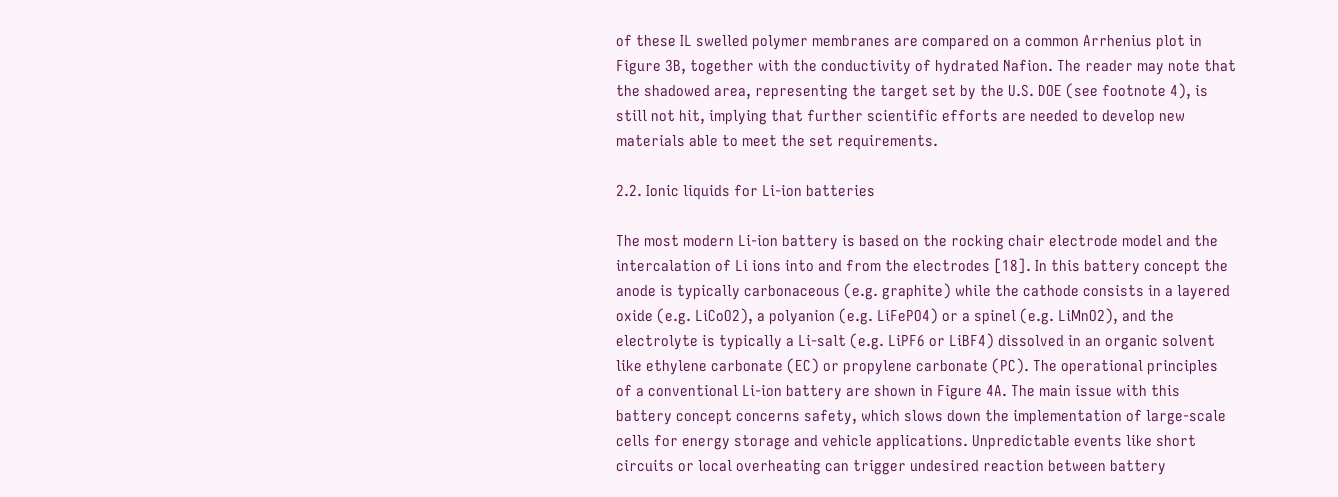of these IL swelled polymer membranes are compared on a common Arrhenius plot in Figure 3B, together with the conductivity of hydrated Nafion. The reader may note that the shadowed area, representing the target set by the U.S. DOE (see footnote 4), is still not hit, implying that further scientific efforts are needed to develop new materials able to meet the set requirements.

2.2. Ionic liquids for Li-ion batteries

The most modern Li-ion battery is based on the rocking chair electrode model and the intercalation of Li ions into and from the electrodes [18]. In this battery concept the anode is typically carbonaceous (e.g. graphite) while the cathode consists in a layered oxide (e.g. LiCoO2), a polyanion (e.g. LiFePO4) or a spinel (e.g. LiMnO2), and the electrolyte is typically a Li-salt (e.g. LiPF6 or LiBF4) dissolved in an organic solvent like ethylene carbonate (EC) or propylene carbonate (PC). The operational principles of a conventional Li-ion battery are shown in Figure 4A. The main issue with this battery concept concerns safety, which slows down the implementation of large-scale cells for energy storage and vehicle applications. Unpredictable events like short circuits or local overheating can trigger undesired reaction between battery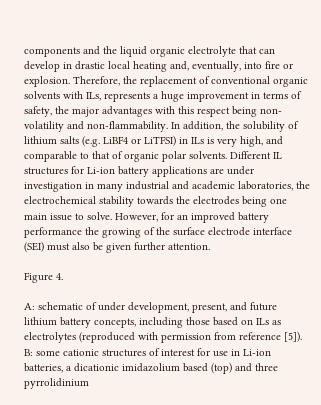components and the liquid organic electrolyte that can develop in drastic local heating and, eventually, into fire or explosion. Therefore, the replacement of conventional organic solvents with ILs, represents a huge improvement in terms of safety, the major advantages with this respect being non-volatility and non-flammability. In addition, the solubility of lithium salts (e.g. LiBF4 or LiTFSI) in ILs is very high, and comparable to that of organic polar solvents. Different IL structures for Li-ion battery applications are under investigation in many industrial and academic laboratories, the electrochemical stability towards the electrodes being one main issue to solve. However, for an improved battery performance the growing of the surface electrode interface (SEI) must also be given further attention.

Figure 4.

A: schematic of under development, present, and future lithium battery concepts, including those based on ILs as electrolytes (reproduced with permission from reference [5]). B: some cationic structures of interest for use in Li-ion batteries, a dicationic imidazolium based (top) and three pyrrolidinium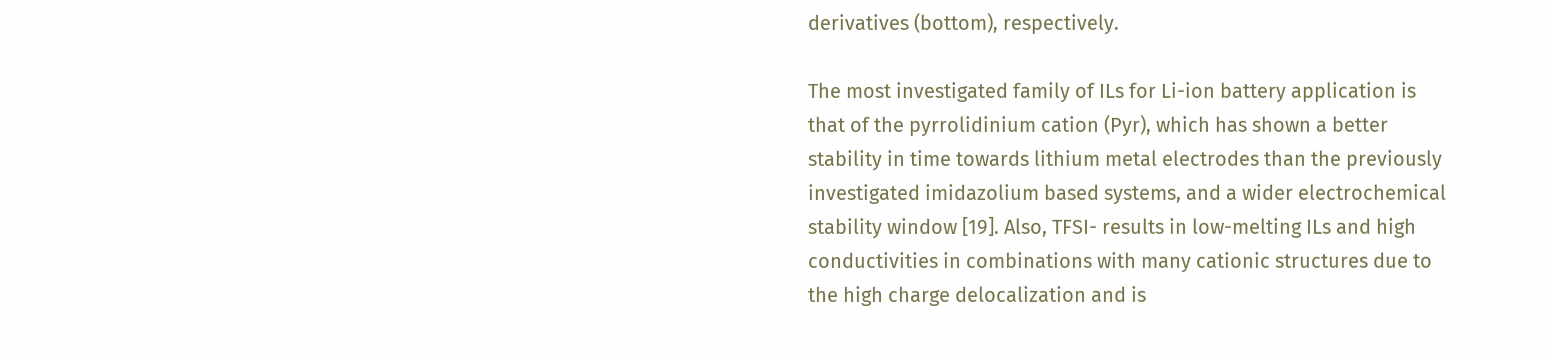derivatives (bottom), respectively.

The most investigated family of ILs for Li-ion battery application is that of the pyrrolidinium cation (Pyr), which has shown a better stability in time towards lithium metal electrodes than the previously investigated imidazolium based systems, and a wider electrochemical stability window [19]. Also, TFSI- results in low-melting ILs and high conductivities in combinations with many cationic structures due to the high charge delocalization and is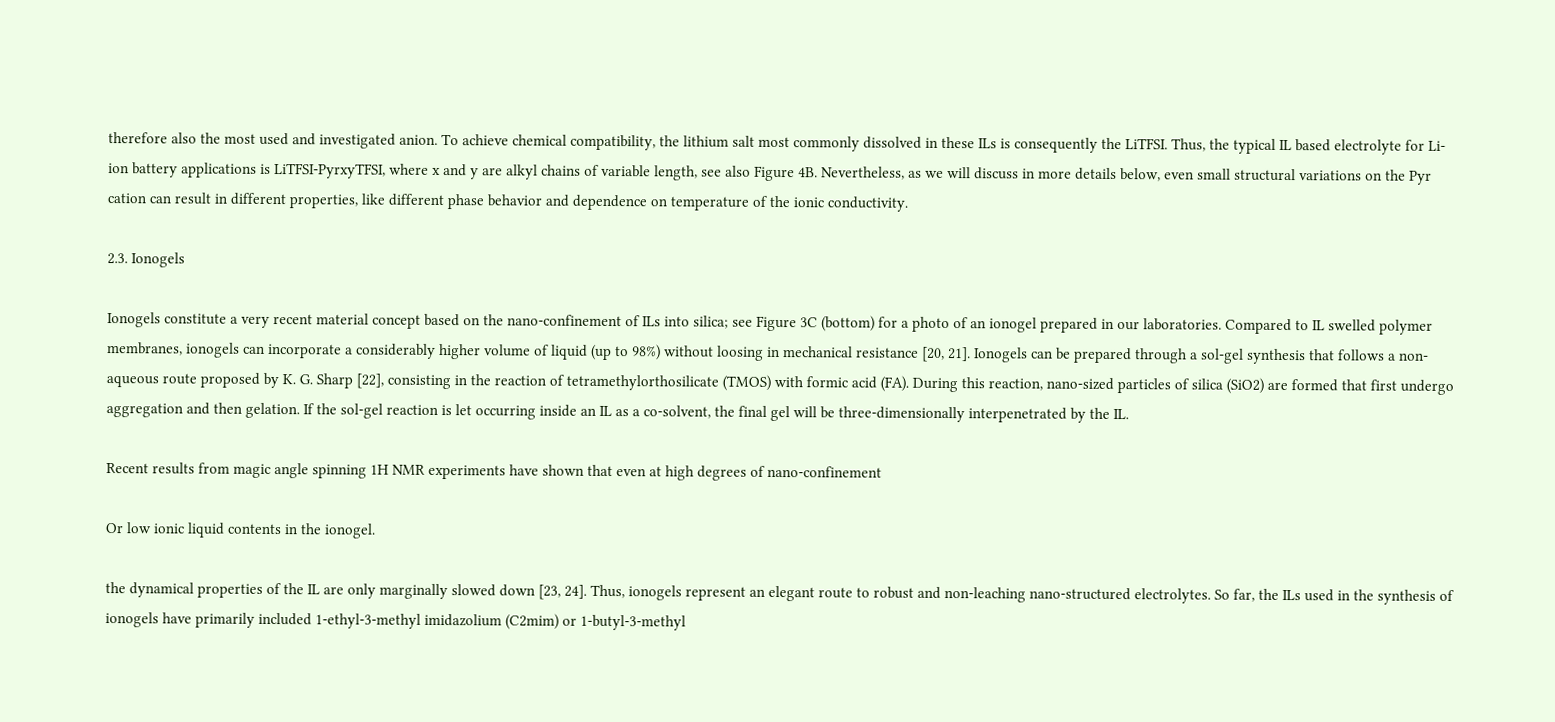therefore also the most used and investigated anion. To achieve chemical compatibility, the lithium salt most commonly dissolved in these ILs is consequently the LiTFSI. Thus, the typical IL based electrolyte for Li-ion battery applications is LiTFSI-PyrxyTFSI, where x and y are alkyl chains of variable length, see also Figure 4B. Nevertheless, as we will discuss in more details below, even small structural variations on the Pyr cation can result in different properties, like different phase behavior and dependence on temperature of the ionic conductivity.

2.3. Ionogels

Ionogels constitute a very recent material concept based on the nano-confinement of ILs into silica; see Figure 3C (bottom) for a photo of an ionogel prepared in our laboratories. Compared to IL swelled polymer membranes, ionogels can incorporate a considerably higher volume of liquid (up to 98%) without loosing in mechanical resistance [20, 21]. Ionogels can be prepared through a sol-gel synthesis that follows a non-aqueous route proposed by K. G. Sharp [22], consisting in the reaction of tetramethylorthosilicate (TMOS) with formic acid (FA). During this reaction, nano-sized particles of silica (SiO2) are formed that first undergo aggregation and then gelation. If the sol-gel reaction is let occurring inside an IL as a co-solvent, the final gel will be three-dimensionally interpenetrated by the IL.

Recent results from magic angle spinning 1H NMR experiments have shown that even at high degrees of nano-confinement

Or low ionic liquid contents in the ionogel.

the dynamical properties of the IL are only marginally slowed down [23, 24]. Thus, ionogels represent an elegant route to robust and non-leaching nano-structured electrolytes. So far, the ILs used in the synthesis of ionogels have primarily included 1-ethyl-3-methyl imidazolium (C2mim) or 1-butyl-3-methyl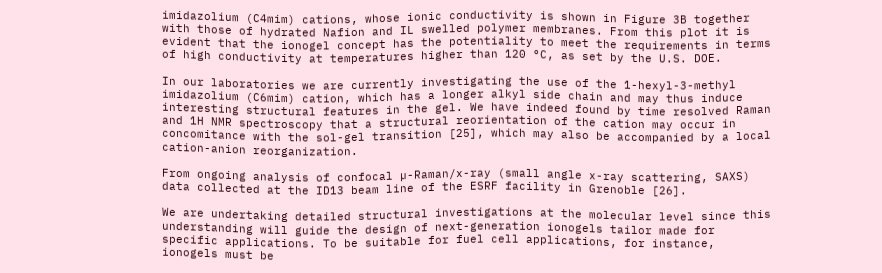imidazolium (C4mim) cations, whose ionic conductivity is shown in Figure 3B together with those of hydrated Nafion and IL swelled polymer membranes. From this plot it is evident that the ionogel concept has the potentiality to meet the requirements in terms of high conductivity at temperatures higher than 120 °C, as set by the U.S. DOE.

In our laboratories we are currently investigating the use of the 1-hexyl-3-methyl imidazolium (C6mim) cation, which has a longer alkyl side chain and may thus induce interesting structural features in the gel. We have indeed found by time resolved Raman and 1H NMR spectroscopy that a structural reorientation of the cation may occur in concomitance with the sol-gel transition [25], which may also be accompanied by a local cation-anion reorganization.

From ongoing analysis of confocal µ-Raman/x-ray (small angle x-ray scattering, SAXS) data collected at the ID13 beam line of the ESRF facility in Grenoble [26].

We are undertaking detailed structural investigations at the molecular level since this understanding will guide the design of next-generation ionogels tailor made for specific applications. To be suitable for fuel cell applications, for instance, ionogels must be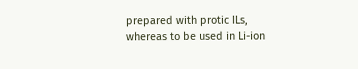prepared with protic ILs, whereas to be used in Li-ion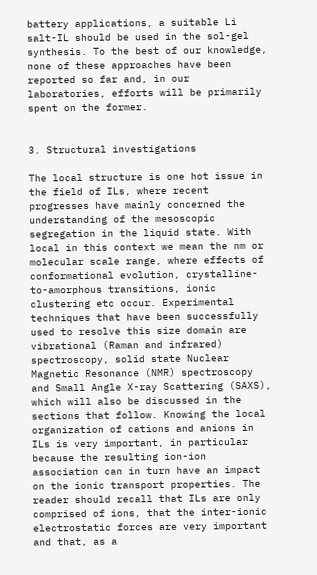battery applications, a suitable Li salt-IL should be used in the sol-gel synthesis. To the best of our knowledge, none of these approaches have been reported so far and, in our laboratories, efforts will be primarily spent on the former.


3. Structural investigations

The local structure is one hot issue in the field of ILs, where recent progresses have mainly concerned the understanding of the mesoscopic segregation in the liquid state. With local in this context we mean the nm or molecular scale range, where effects of conformational evolution, crystalline-to-amorphous transitions, ionic clustering etc occur. Experimental techniques that have been successfully used to resolve this size domain are vibrational (Raman and infrared) spectroscopy, solid state Nuclear Magnetic Resonance (NMR) spectroscopy and Small Angle X-ray Scattering (SAXS), which will also be discussed in the sections that follow. Knowing the local organization of cations and anions in ILs is very important, in particular because the resulting ion-ion association can in turn have an impact on the ionic transport properties. The reader should recall that ILs are only comprised of ions, that the inter-ionic electrostatic forces are very important and that, as a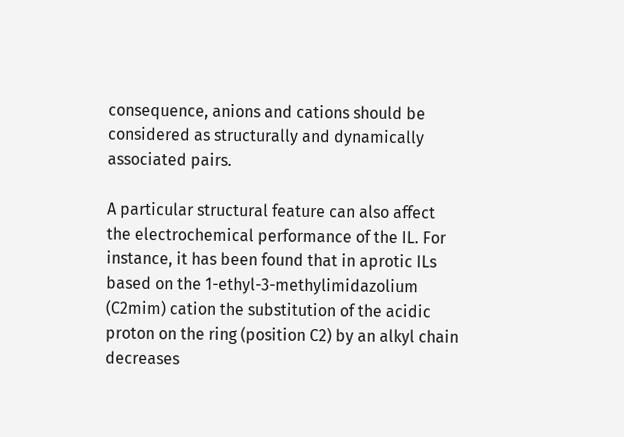consequence, anions and cations should be considered as structurally and dynamically associated pairs.

A particular structural feature can also affect the electrochemical performance of the IL. For instance, it has been found that in aprotic ILs based on the 1-ethyl-3-methylimidazolium (C2mim) cation the substitution of the acidic proton on the ring (position C2) by an alkyl chain decreases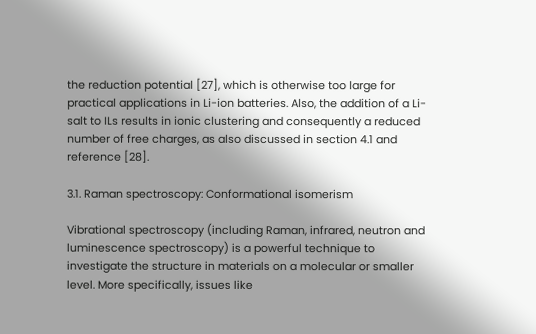the reduction potential [27], which is otherwise too large for practical applications in Li-ion batteries. Also, the addition of a Li-salt to ILs results in ionic clustering and consequently a reduced number of free charges, as also discussed in section 4.1 and reference [28].

3.1. Raman spectroscopy: Conformational isomerism

Vibrational spectroscopy (including Raman, infrared, neutron and luminescence spectroscopy) is a powerful technique to investigate the structure in materials on a molecular or smaller level. More specifically, issues like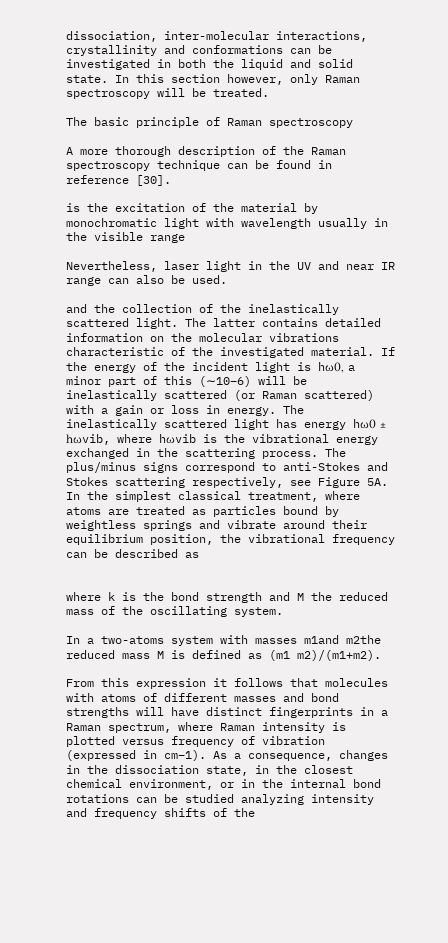dissociation, inter-molecular interactions, crystallinity and conformations can be investigated in both the liquid and solid state. In this section however, only Raman spectroscopy will be treated.

The basic principle of Raman spectroscopy

A more thorough description of the Raman spectroscopy technique can be found in reference [30].

is the excitation of the material by monochromatic light with wavelength usually in the visible range

Nevertheless, laser light in the UV and near IR range can also be used.

and the collection of the inelastically scattered light. The latter contains detailed information on the molecular vibrations characteristic of the investigated material. If the energy of the incident light is hω0, a minor part of this (∼10−6) will be inelastically scattered (or Raman scattered) with a gain or loss in energy. The inelastically scattered light has energy hω0 ± hωvib, where hωvib is the vibrational energy exchanged in the scattering process. The plus/minus signs correspond to anti-Stokes and Stokes scattering respectively, see Figure 5A. In the simplest classical treatment, where atoms are treated as particles bound by weightless springs and vibrate around their equilibrium position, the vibrational frequency can be described as


where k is the bond strength and M the reduced mass of the oscillating system.

In a two-atoms system with masses m1and m2the reduced mass M is defined as (m1 m2)/(m1+m2).

From this expression it follows that molecules with atoms of different masses and bond strengths will have distinct fingerprints in a Raman spectrum, where Raman intensity is plotted versus frequency of vibration (expressed in cm−1). As a consequence, changes in the dissociation state, in the closest chemical environment, or in the internal bond rotations can be studied analyzing intensity and frequency shifts of the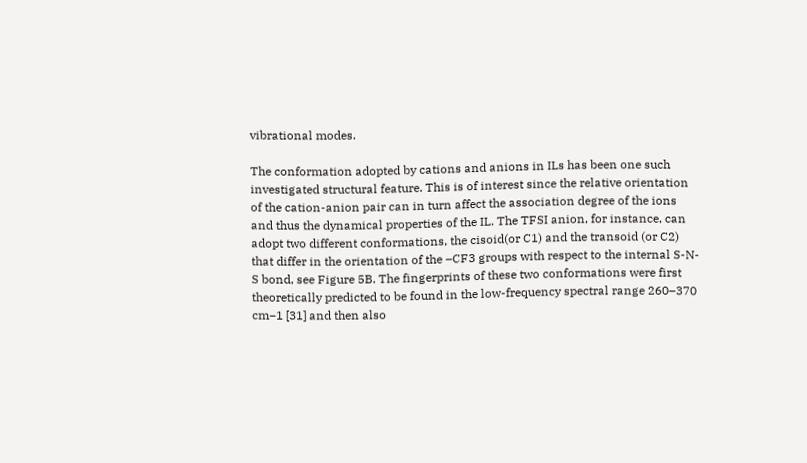vibrational modes.

The conformation adopted by cations and anions in ILs has been one such investigated structural feature. This is of interest since the relative orientation of the cation-anion pair can in turn affect the association degree of the ions and thus the dynamical properties of the IL. The TFSI anion, for instance, can adopt two different conformations, the cisoid(or C1) and the transoid (or C2) that differ in the orientation of the –CF3 groups with respect to the internal S-N-S bond, see Figure 5B. The fingerprints of these two conformations were first theoretically predicted to be found in the low-frequency spectral range 260–370 cm−1 [31] and then also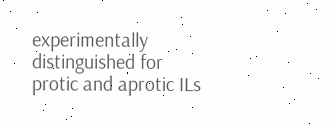experimentally distinguished for protic and aprotic ILs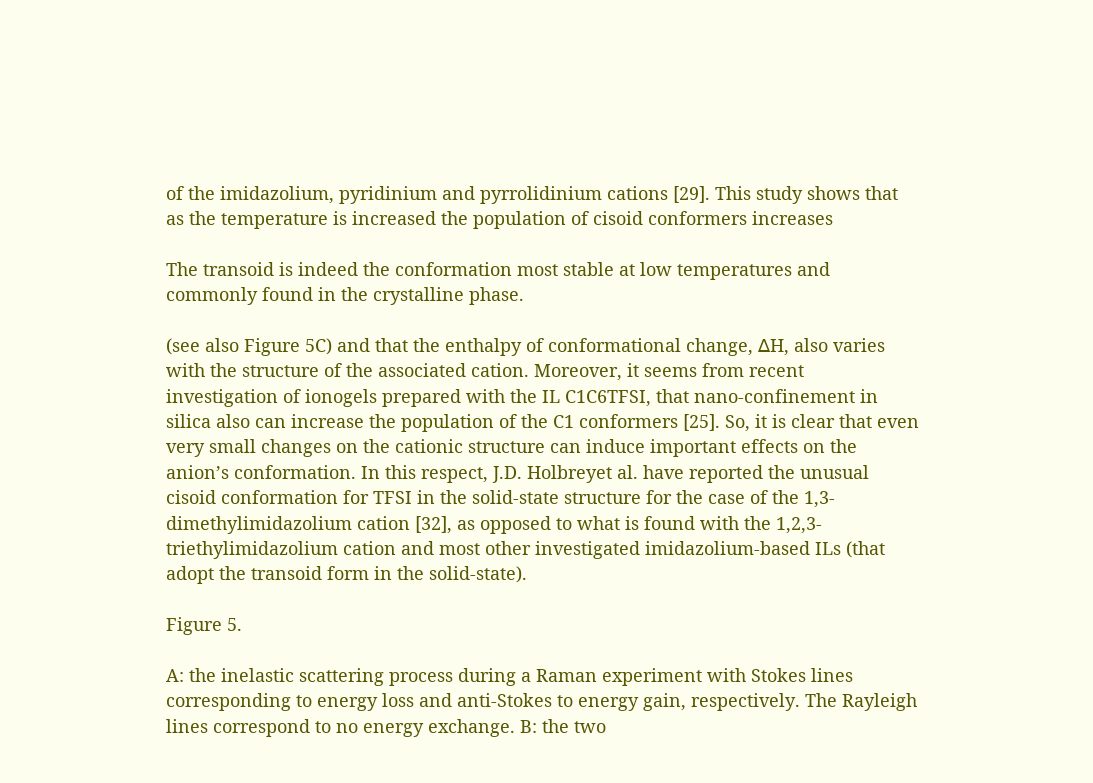of the imidazolium, pyridinium and pyrrolidinium cations [29]. This study shows that as the temperature is increased the population of cisoid conformers increases

The transoid is indeed the conformation most stable at low temperatures and commonly found in the crystalline phase.

(see also Figure 5C) and that the enthalpy of conformational change, ∆H, also varies with the structure of the associated cation. Moreover, it seems from recent investigation of ionogels prepared with the IL C1C6TFSI, that nano-confinement in silica also can increase the population of the C1 conformers [25]. So, it is clear that even very small changes on the cationic structure can induce important effects on the anion’s conformation. In this respect, J.D. Holbreyet al. have reported the unusual cisoid conformation for TFSI in the solid-state structure for the case of the 1,3-dimethylimidazolium cation [32], as opposed to what is found with the 1,2,3- triethylimidazolium cation and most other investigated imidazolium-based ILs (that adopt the transoid form in the solid-state).

Figure 5.

A: the inelastic scattering process during a Raman experiment with Stokes lines corresponding to energy loss and anti-Stokes to energy gain, respectively. The Rayleigh lines correspond to no energy exchange. B: the two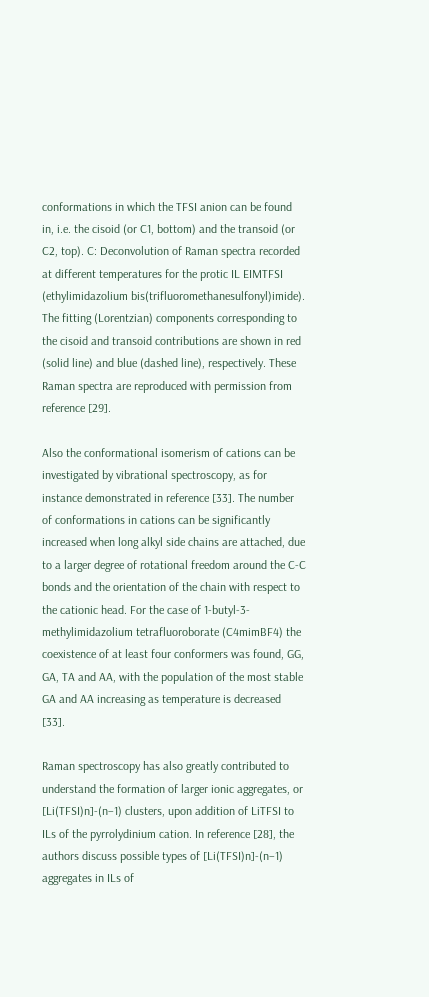conformations in which the TFSI anion can be found in, i.e. the cisoid (or C1, bottom) and the transoid (or C2, top). C: Deconvolution of Raman spectra recorded at different temperatures for the protic IL EIMTFSI (ethylimidazolium bis(trifluoromethanesulfonyl)imide). The fitting (Lorentzian) components corresponding to the cisoid and transoid contributions are shown in red (solid line) and blue (dashed line), respectively. These Raman spectra are reproduced with permission from reference [29].

Also the conformational isomerism of cations can be investigated by vibrational spectroscopy, as for instance demonstrated in reference [33]. The number of conformations in cations can be significantly increased when long alkyl side chains are attached, due to a larger degree of rotational freedom around the C-C bonds and the orientation of the chain with respect to the cationic head. For the case of 1-butyl-3-methylimidazolium tetrafluoroborate (C4mimBF4) the coexistence of at least four conformers was found, GG, GA, TA and AA, with the population of the most stable GA and AA increasing as temperature is decreased [33].

Raman spectroscopy has also greatly contributed to understand the formation of larger ionic aggregates, or [Li(TFSI)n]-(n−1) clusters, upon addition of LiTFSI to ILs of the pyrrolydinium cation. In reference [28], the authors discuss possible types of [Li(TFSI)n]-(n−1) aggregates in ILs of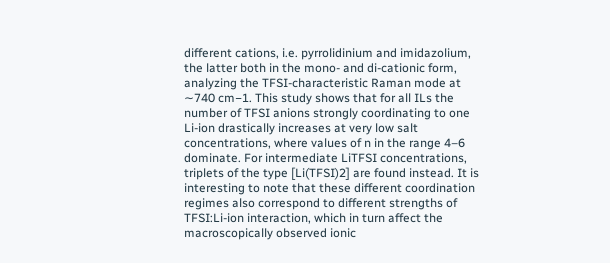different cations, i.e. pyrrolidinium and imidazolium, the latter both in the mono- and di-cationic form, analyzing the TFSI-characteristic Raman mode at ∼740 cm−1. This study shows that for all ILs the number of TFSI anions strongly coordinating to one Li-ion drastically increases at very low salt concentrations, where values of n in the range 4–6 dominate. For intermediate LiTFSI concentrations, triplets of the type [Li(TFSI)2] are found instead. It is interesting to note that these different coordination regimes also correspond to different strengths of TFSI:Li-ion interaction, which in turn affect the macroscopically observed ionic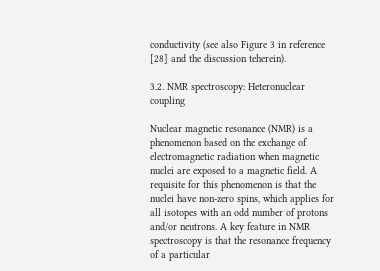conductivity (see also Figure 3 in reference [28] and the discussion teherein).

3.2. NMR spectroscopy: Heteronuclear coupling

Nuclear magnetic resonance (NMR) is a phenomenon based on the exchange of electromagnetic radiation when magnetic nuclei are exposed to a magnetic field. A requisite for this phenomenon is that the nuclei have non-zero spins, which applies for all isotopes with an odd number of protons and/or neutrons. A key feature in NMR spectroscopy is that the resonance frequency of a particular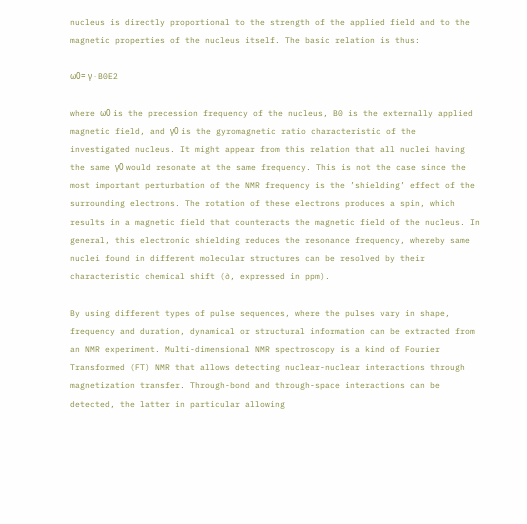nucleus is directly proportional to the strength of the applied field and to the magnetic properties of the nucleus itself. The basic relation is thus:

ω0= γ · B0E2

where ω0 is the precession frequency of the nucleus, B0 is the externally applied magnetic field, and γ0 is the gyromagnetic ratio characteristic of the investigated nucleus. It might appear from this relation that all nuclei having the same γ0 would resonate at the same frequency. This is not the case since the most important perturbation of the NMR frequency is the ’shielding’ effect of the surrounding electrons. The rotation of these electrons produces a spin, which results in a magnetic field that counteracts the magnetic field of the nucleus. In general, this electronic shielding reduces the resonance frequency, whereby same nuclei found in different molecular structures can be resolved by their characteristic chemical shift (∂, expressed in ppm).

By using different types of pulse sequences, where the pulses vary in shape, frequency and duration, dynamical or structural information can be extracted from an NMR experiment. Multi-dimensional NMR spectroscopy is a kind of Fourier Transformed (FT) NMR that allows detecting nuclear-nuclear interactions through magnetization transfer. Through-bond and through-space interactions can be detected, the latter in particular allowing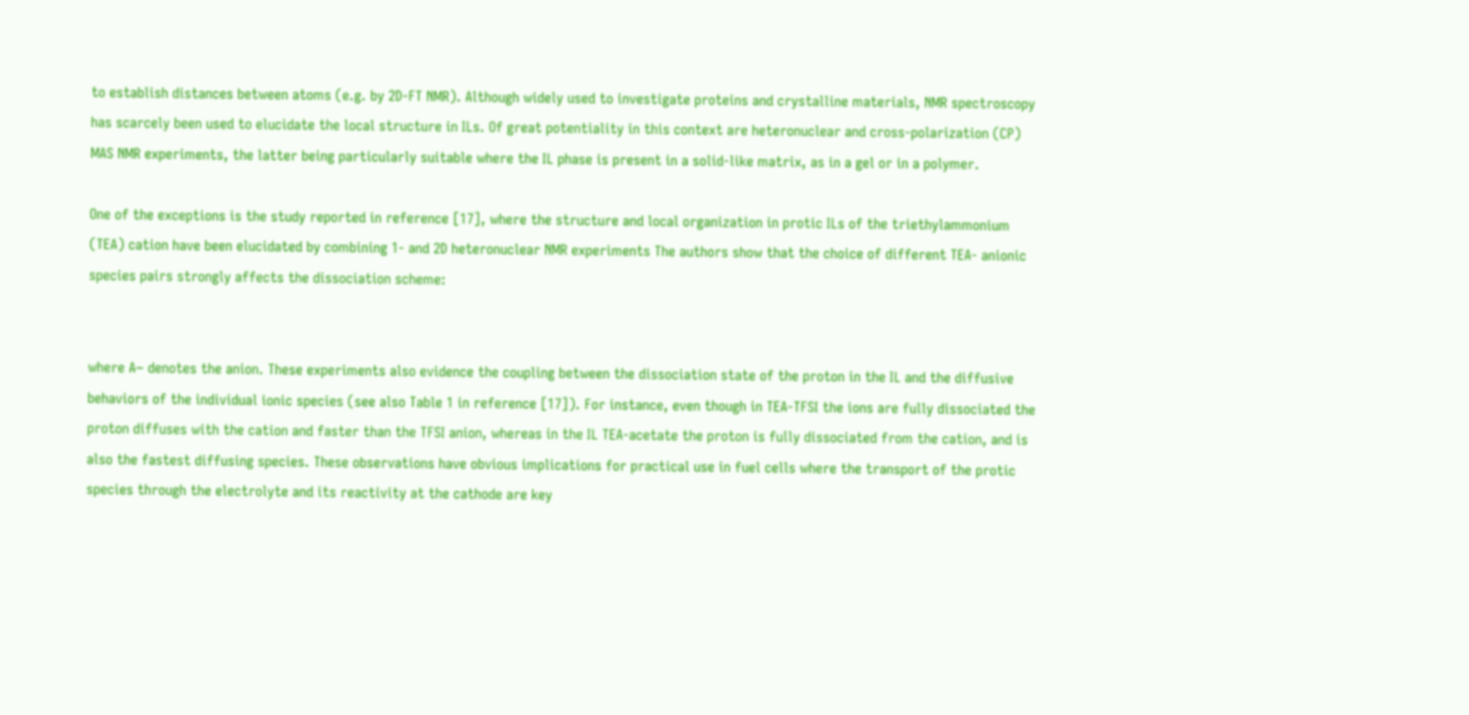to establish distances between atoms (e.g. by 2D-FT NMR). Although widely used to investigate proteins and crystalline materials, NMR spectroscopy has scarcely been used to elucidate the local structure in ILs. Of great potentiality in this context are heteronuclear and cross-polarization (CP) MAS NMR experiments, the latter being particularly suitable where the IL phase is present in a solid-like matrix, as in a gel or in a polymer.

One of the exceptions is the study reported in reference [17], where the structure and local organization in protic ILs of the triethylammonium (TEA) cation have been elucidated by combining 1- and 2D heteronuclear NMR experiments The authors show that the choice of different TEA- anionic species pairs strongly affects the dissociation scheme:


where A− denotes the anion. These experiments also evidence the coupling between the dissociation state of the proton in the IL and the diffusive behaviors of the individual ionic species (see also Table 1 in reference [17]). For instance, even though in TEA-TFSI the ions are fully dissociated the proton diffuses with the cation and faster than the TFSI anion, whereas in the IL TEA-acetate the proton is fully dissociated from the cation, and is also the fastest diffusing species. These observations have obvious implications for practical use in fuel cells where the transport of the protic species through the electrolyte and its reactivity at the cathode are key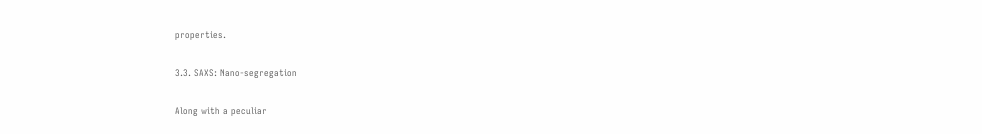properties.

3.3. SAXS: Nano-segregation

Along with a peculiar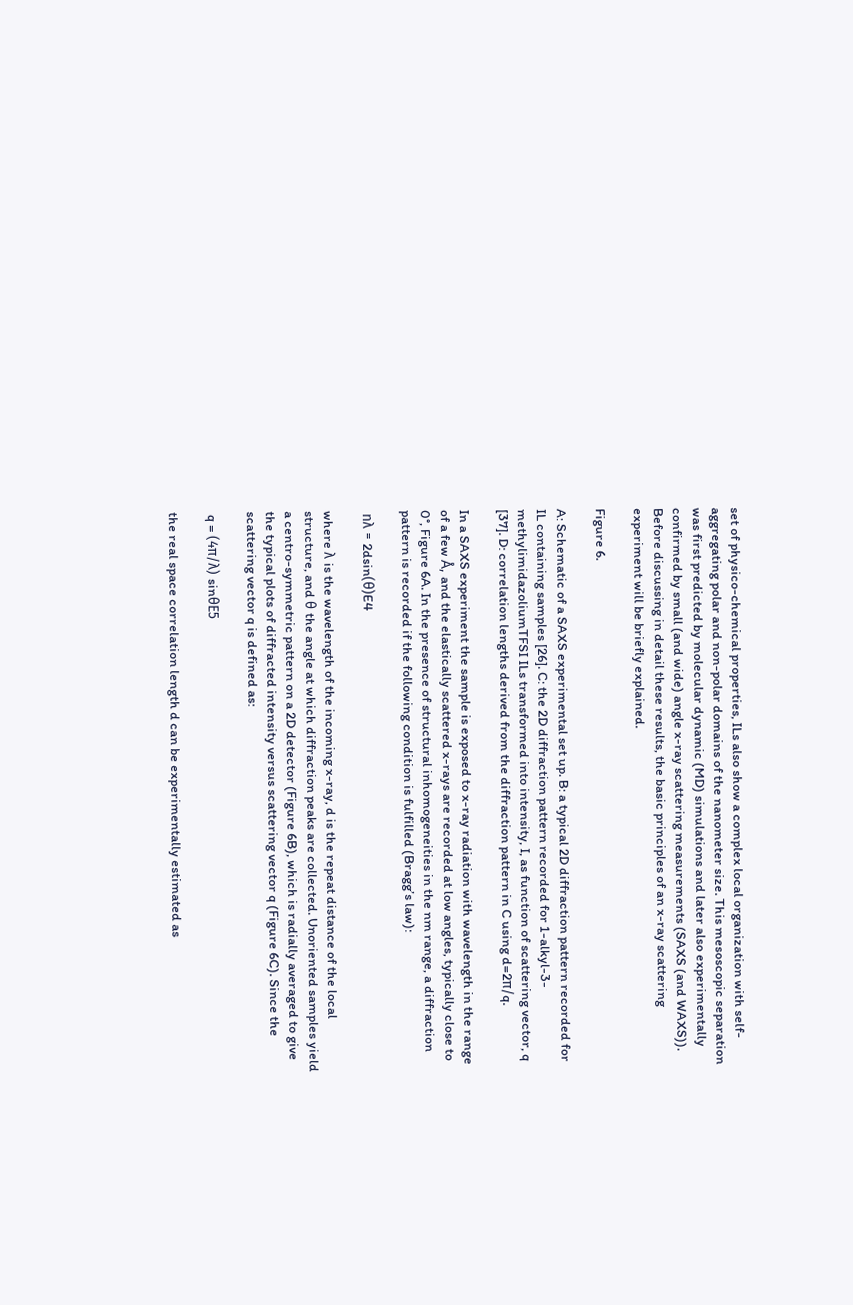set of physico-chemical properties, ILs also show a complex local organization with self-aggregating polar and non-polar domains of the nanometer size. This mesoscopic separation was first predicted by molecular dynamic (MD) simulations and later also experimentally confirmed by small (and wide) angle x-ray scattering measurements (SAXS (and WAXS)). Before discussing in detail these results, the basic principles of an x-ray scattering experiment will be briefly explained.

Figure 6.

A: Schematic of a SAXS experimental set up. B: a typical 2D diffraction pattern recorded for IL containing samples [26]. C: the 2D diffraction pattern recorded for 1-alkyl-3-methylimidazoliumTFSI ILs transformed into intensity, I, as function of scattering vector, q [37]. D: correlation lengths derived from the diffraction pattern in C using d=2π/q.

In a SAXS experiment the sample is exposed to x-ray radiation with wavelength in the range of a few Å, and the elastically scattered x-rays are recorded at low angles, typically close to 0°, Figure 6A. In the presence of structural inhomogeneities in the nm range, a diffraction pattern is recorded if the following condition is fulfilled (Bragg’s law):

 nλ = 2dsin(θ)E4

where λ is the wavelength of the incoming x-ray, d is the repeat distance of the local structure, and θ the angle at which diffraction peaks are collected. Unoriented samples yield a centro-symmetric pattern on a 2D detector (Figure 6B), which is radially averaged to give the typical plots of diffracted intensity versus scattering vector q (Figure 6C). Since the scattering vector q is defined as:

 q = (4π/λ) sinθE5

the real space correlation length d can be experimentally estimated as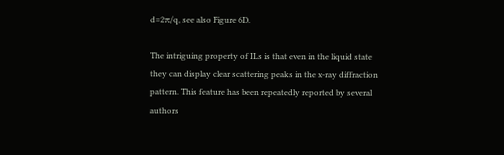d=2π/q, see also Figure 6D.

The intriguing property of ILs is that even in the liquid state they can display clear scattering peaks in the x-ray diffraction pattern. This feature has been repeatedly reported by several authors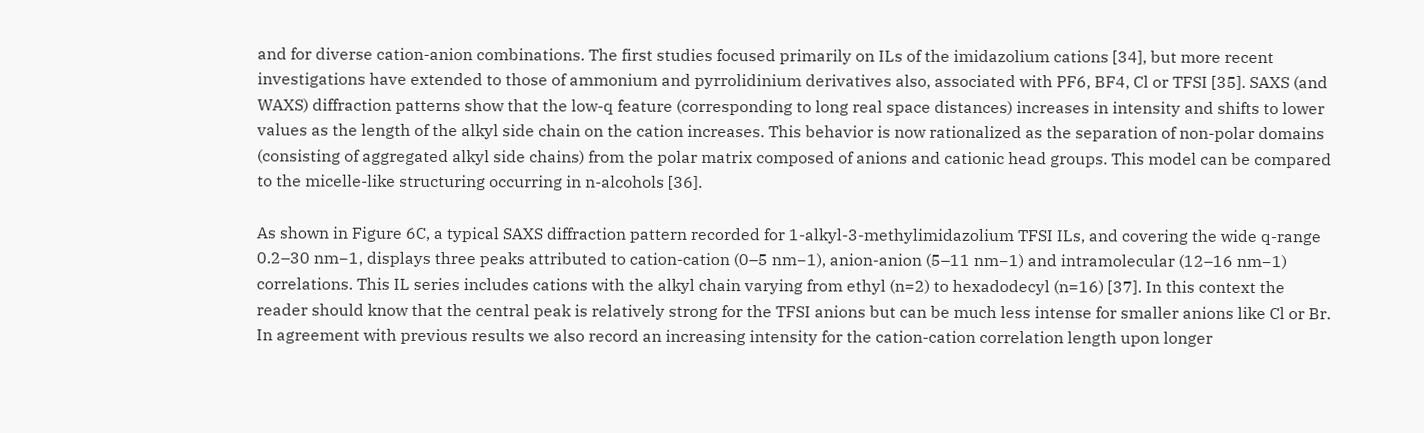and for diverse cation-anion combinations. The first studies focused primarily on ILs of the imidazolium cations [34], but more recent investigations have extended to those of ammonium and pyrrolidinium derivatives also, associated with PF6, BF4, Cl or TFSI [35]. SAXS (and WAXS) diffraction patterns show that the low-q feature (corresponding to long real space distances) increases in intensity and shifts to lower values as the length of the alkyl side chain on the cation increases. This behavior is now rationalized as the separation of non-polar domains (consisting of aggregated alkyl side chains) from the polar matrix composed of anions and cationic head groups. This model can be compared to the micelle-like structuring occurring in n-alcohols [36].

As shown in Figure 6C, a typical SAXS diffraction pattern recorded for 1-alkyl-3-methylimidazolium TFSI ILs, and covering the wide q-range 0.2–30 nm−1, displays three peaks attributed to cation-cation (0–5 nm−1), anion-anion (5–11 nm−1) and intramolecular (12–16 nm−1) correlations. This IL series includes cations with the alkyl chain varying from ethyl (n=2) to hexadodecyl (n=16) [37]. In this context the reader should know that the central peak is relatively strong for the TFSI anions but can be much less intense for smaller anions like Cl or Br. In agreement with previous results we also record an increasing intensity for the cation-cation correlation length upon longer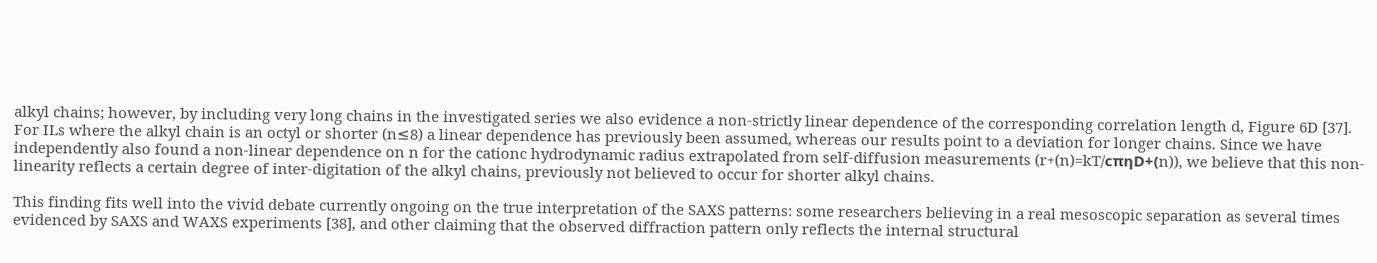alkyl chains; however, by including very long chains in the investigated series we also evidence a non-strictly linear dependence of the corresponding correlation length d, Figure 6D [37]. For ILs where the alkyl chain is an octyl or shorter (n≤8) a linear dependence has previously been assumed, whereas our results point to a deviation for longer chains. Since we have independently also found a non-linear dependence on n for the cationc hydrodynamic radius extrapolated from self-diffusion measurements (r+(n)=kT/cπηD+(n)), we believe that this non-linearity reflects a certain degree of inter-digitation of the alkyl chains, previously not believed to occur for shorter alkyl chains.

This finding fits well into the vivid debate currently ongoing on the true interpretation of the SAXS patterns: some researchers believing in a real mesoscopic separation as several times evidenced by SAXS and WAXS experiments [38], and other claiming that the observed diffraction pattern only reflects the internal structural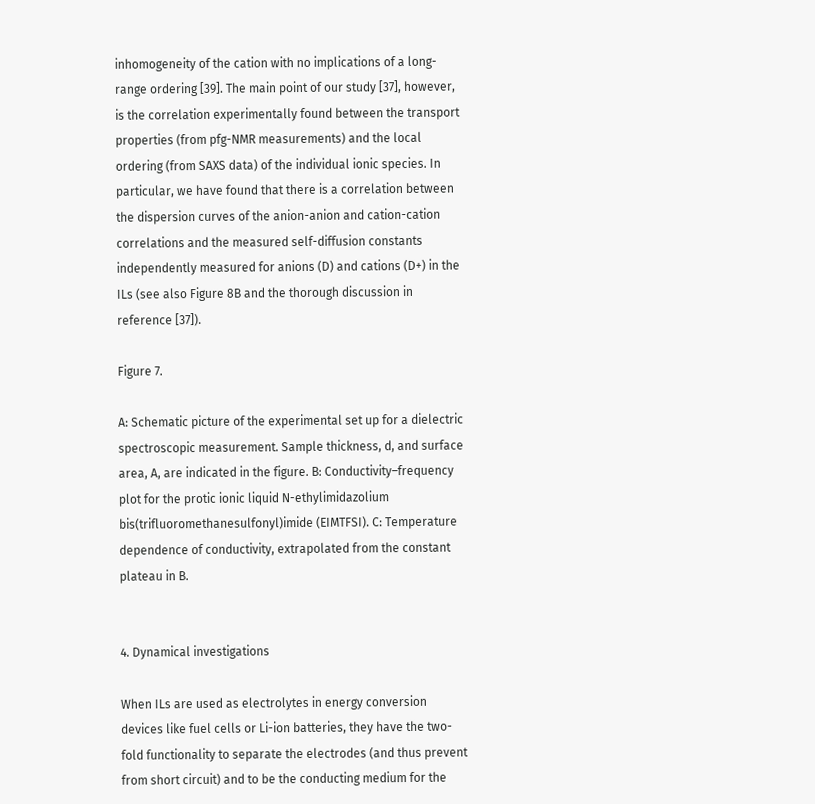inhomogeneity of the cation with no implications of a long-range ordering [39]. The main point of our study [37], however, is the correlation experimentally found between the transport properties (from pfg-NMR measurements) and the local ordering (from SAXS data) of the individual ionic species. In particular, we have found that there is a correlation between the dispersion curves of the anion-anion and cation-cation correlations and the measured self-diffusion constants independently measured for anions (D) and cations (D+) in the ILs (see also Figure 8B and the thorough discussion in reference [37]).

Figure 7.

A: Schematic picture of the experimental set up for a dielectric spectroscopic measurement. Sample thickness, d, and surface area, A, are indicated in the figure. B: Conductivity–frequency plot for the protic ionic liquid N-ethylimidazolium bis(trifluoromethanesulfonyl)imide (EIMTFSI). C: Temperature dependence of conductivity, extrapolated from the constant plateau in B.


4. Dynamical investigations

When ILs are used as electrolytes in energy conversion devices like fuel cells or Li-ion batteries, they have the two-fold functionality to separate the electrodes (and thus prevent from short circuit) and to be the conducting medium for the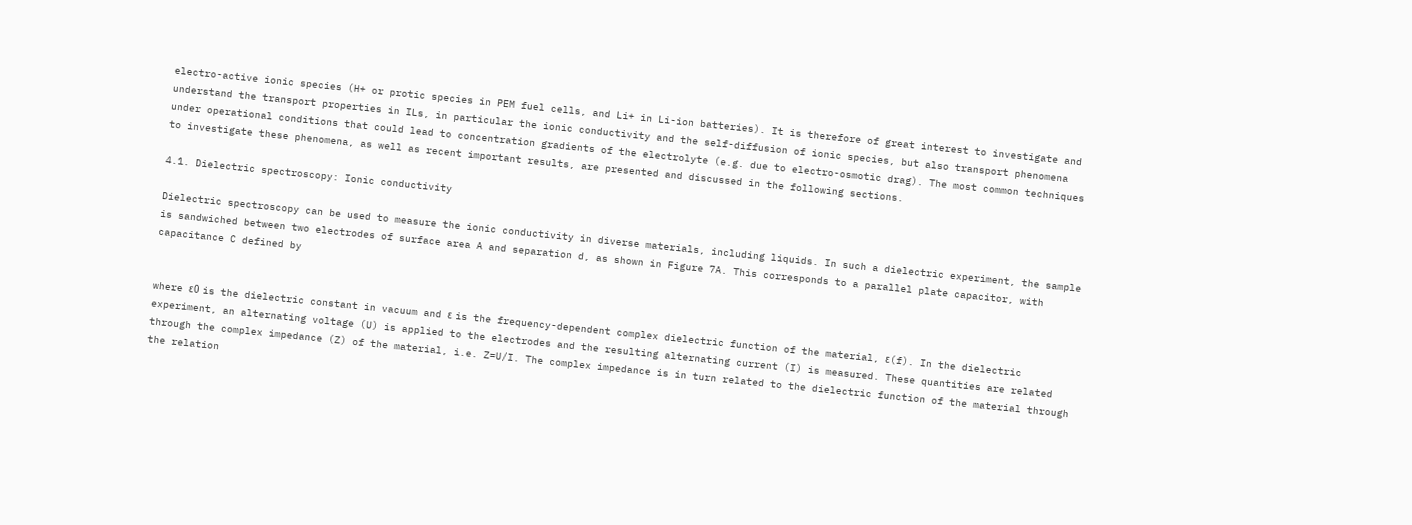electro-active ionic species (H+ or protic species in PEM fuel cells, and Li+ in Li-ion batteries). It is therefore of great interest to investigate and understand the transport properties in ILs, in particular the ionic conductivity and the self-diffusion of ionic species, but also transport phenomena under operational conditions that could lead to concentration gradients of the electrolyte (e.g. due to electro-osmotic drag). The most common techniques to investigate these phenomena, as well as recent important results, are presented and discussed in the following sections.

4.1. Dielectric spectroscopy: Ionic conductivity

Dielectric spectroscopy can be used to measure the ionic conductivity in diverse materials, including liquids. In such a dielectric experiment, the sample is sandwiched between two electrodes of surface area A and separation d, as shown in Figure 7A. This corresponds to a parallel plate capacitor, with capacitance C defined by


where ε0 is the dielectric constant in vacuum and ε is the frequency-dependent complex dielectric function of the material, ε(f). In the dielectric experiment, an alternating voltage (U) is applied to the electrodes and the resulting alternating current (I) is measured. These quantities are related through the complex impedance (Z) of the material, i.e. Z=U/I. The complex impedance is in turn related to the dielectric function of the material through the relation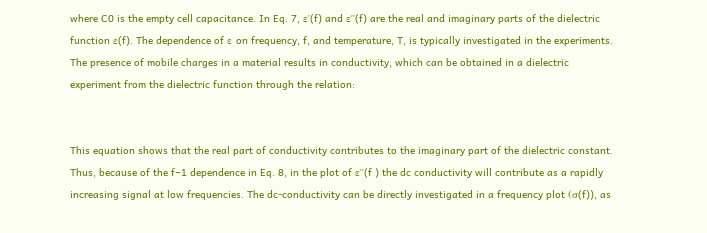where C0 is the empty cell capacitance. In Eq. 7, ε′(f) and ε′′(f) are the real and imaginary parts of the dielectric function ε(f). The dependence of ε on frequency, f, and temperature, T, is typically investigated in the experiments. The presence of mobile charges in a material results in conductivity, which can be obtained in a dielectric experiment from the dielectric function through the relation:


This equation shows that the real part of conductivity contributes to the imaginary part of the dielectric constant. Thus, because of the f−1 dependence in Eq. 8, in the plot of ε′′(f ) the dc conductivity will contribute as a rapidly increasing signal at low frequencies. The dc-conductivity can be directly investigated in a frequency plot (σ(f)), as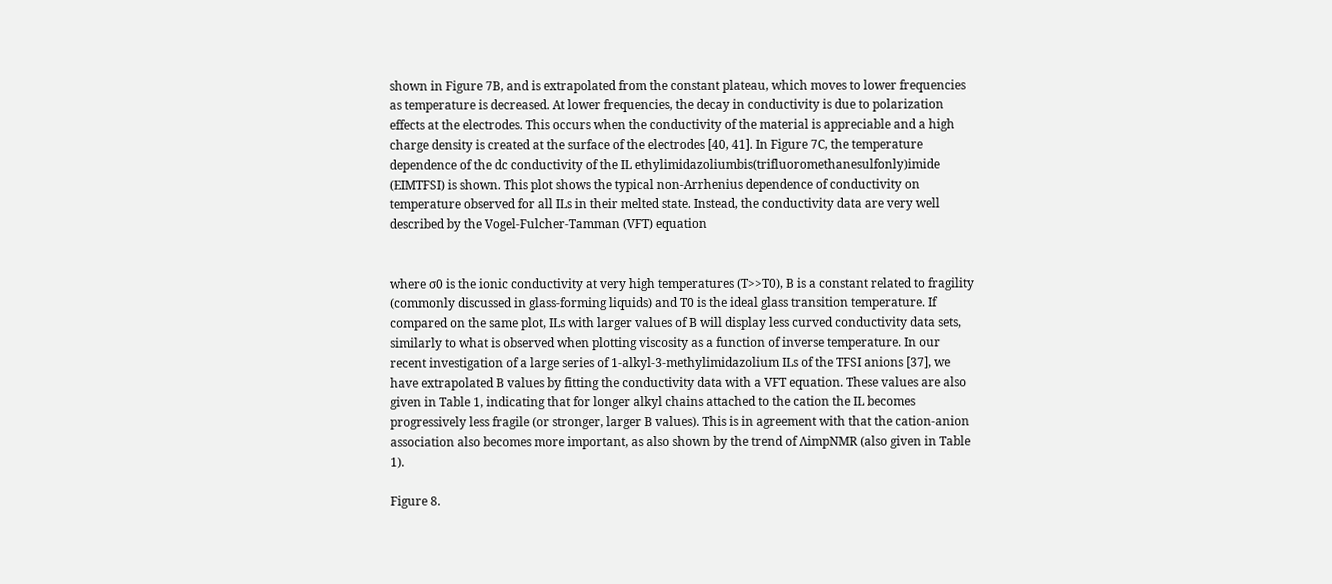shown in Figure 7B, and is extrapolated from the constant plateau, which moves to lower frequencies as temperature is decreased. At lower frequencies, the decay in conductivity is due to polarization effects at the electrodes. This occurs when the conductivity of the material is appreciable and a high charge density is created at the surface of the electrodes [40, 41]. In Figure 7C, the temperature dependence of the dc conductivity of the IL ethylimidazoliumbis(trifluoromethanesulfonly)imide (EIMTFSI) is shown. This plot shows the typical non-Arrhenius dependence of conductivity on temperature observed for all ILs in their melted state. Instead, the conductivity data are very well described by the Vogel-Fulcher-Tamman (VFT) equation


where σ0 is the ionic conductivity at very high temperatures (T>>T0), B is a constant related to fragility (commonly discussed in glass-forming liquids) and T0 is the ideal glass transition temperature. If compared on the same plot, ILs with larger values of B will display less curved conductivity data sets, similarly to what is observed when plotting viscosity as a function of inverse temperature. In our recent investigation of a large series of 1-alkyl-3-methylimidazolium ILs of the TFSI anions [37], we have extrapolated B values by fitting the conductivity data with a VFT equation. These values are also given in Table 1, indicating that for longer alkyl chains attached to the cation the IL becomes progressively less fragile (or stronger, larger B values). This is in agreement with that the cation-anion association also becomes more important, as also shown by the trend of ΛimpNMR (also given in Table 1).

Figure 8.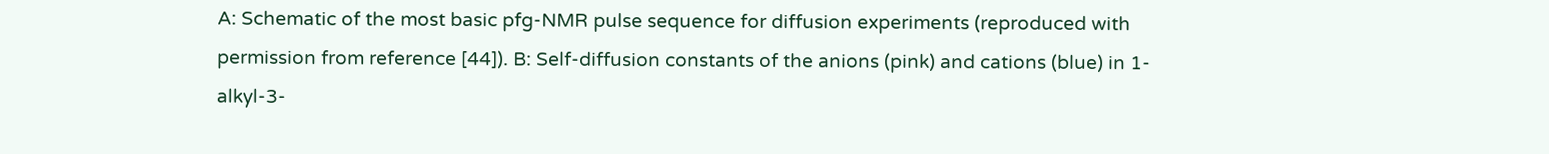A: Schematic of the most basic pfg-NMR pulse sequence for diffusion experiments (reproduced with permission from reference [44]). B: Self-diffusion constants of the anions (pink) and cations (blue) in 1-alkyl-3-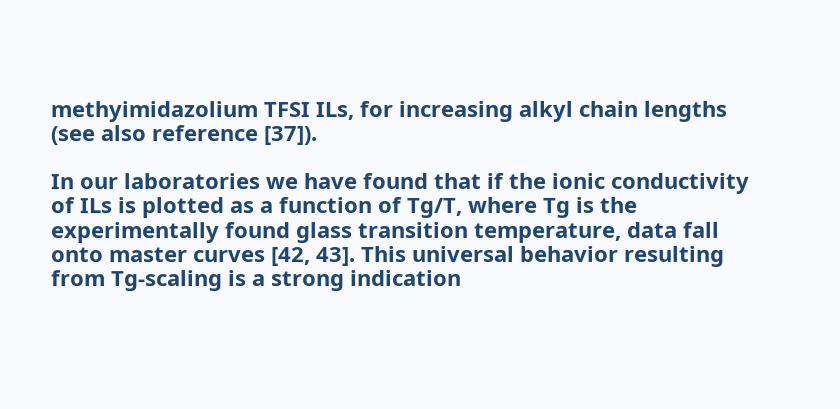methyimidazolium TFSI ILs, for increasing alkyl chain lengths (see also reference [37]).

In our laboratories we have found that if the ionic conductivity of ILs is plotted as a function of Tg/T, where Tg is the experimentally found glass transition temperature, data fall onto master curves [42, 43]. This universal behavior resulting from Tg-scaling is a strong indication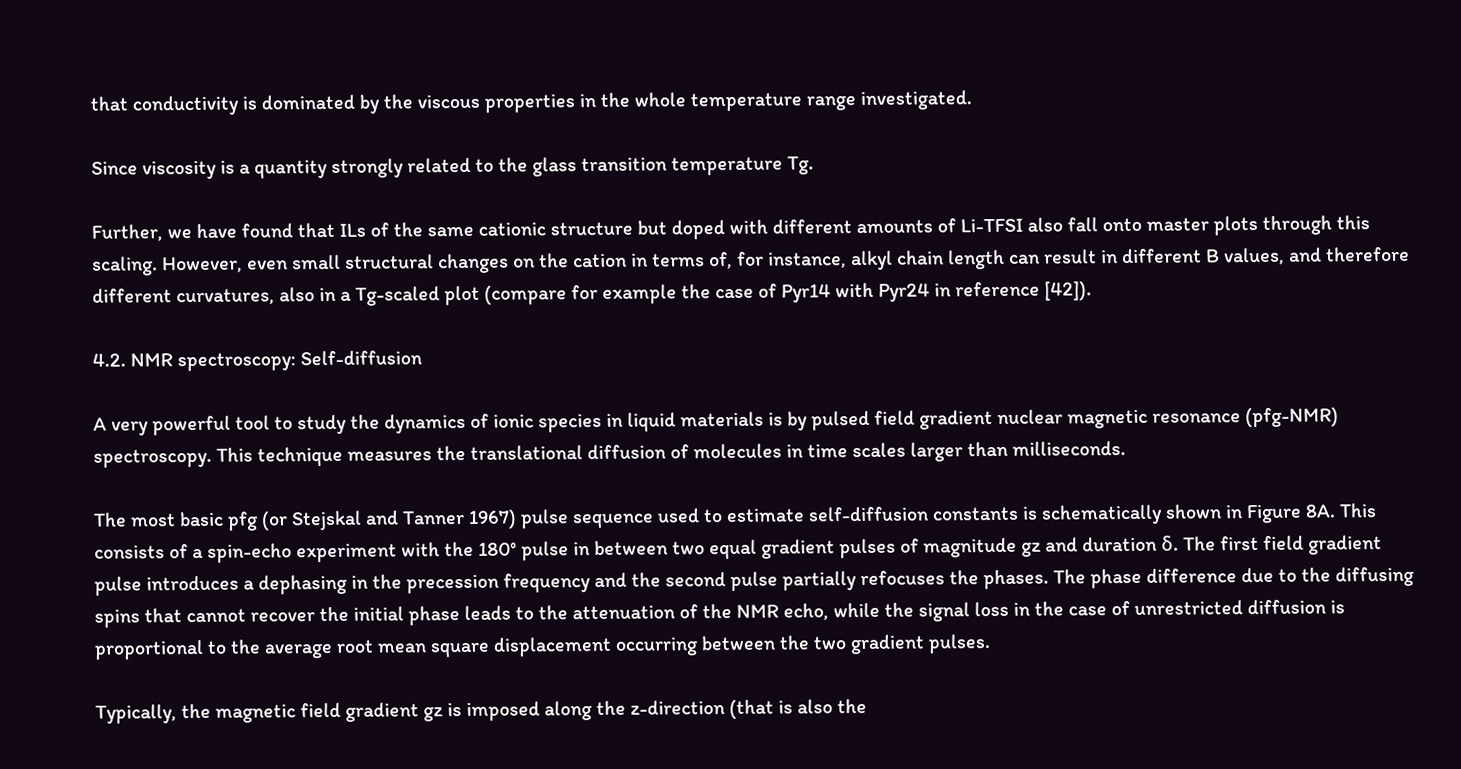that conductivity is dominated by the viscous properties in the whole temperature range investigated.

Since viscosity is a quantity strongly related to the glass transition temperature Tg.

Further, we have found that ILs of the same cationic structure but doped with different amounts of Li-TFSI also fall onto master plots through this scaling. However, even small structural changes on the cation in terms of, for instance, alkyl chain length can result in different B values, and therefore different curvatures, also in a Tg-scaled plot (compare for example the case of Pyr14 with Pyr24 in reference [42]).

4.2. NMR spectroscopy: Self-diffusion

A very powerful tool to study the dynamics of ionic species in liquid materials is by pulsed field gradient nuclear magnetic resonance (pfg-NMR) spectroscopy. This technique measures the translational diffusion of molecules in time scales larger than milliseconds.

The most basic pfg (or Stejskal and Tanner 1967) pulse sequence used to estimate self-diffusion constants is schematically shown in Figure 8A. This consists of a spin-echo experiment with the 180° pulse in between two equal gradient pulses of magnitude gz and duration δ. The first field gradient pulse introduces a dephasing in the precession frequency and the second pulse partially refocuses the phases. The phase difference due to the diffusing spins that cannot recover the initial phase leads to the attenuation of the NMR echo, while the signal loss in the case of unrestricted diffusion is proportional to the average root mean square displacement occurring between the two gradient pulses.

Typically, the magnetic field gradient gz is imposed along the z-direction (that is also the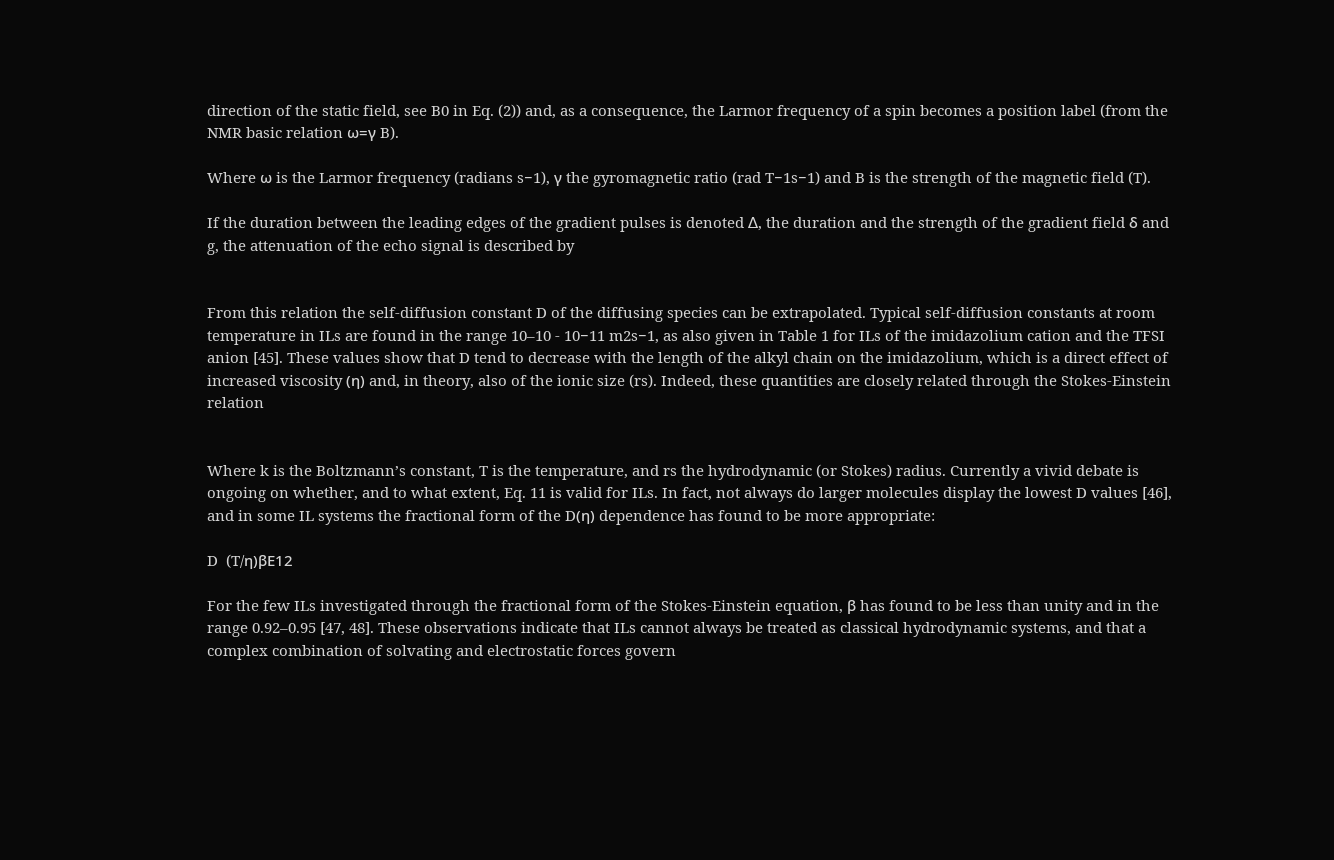direction of the static field, see B0 in Eq. (2)) and, as a consequence, the Larmor frequency of a spin becomes a position label (from the NMR basic relation ω=γ B).

Where ω is the Larmor frequency (radians s−1), γ the gyromagnetic ratio (rad T−1s−1) and B is the strength of the magnetic field (T).

If the duration between the leading edges of the gradient pulses is denoted ∆, the duration and the strength of the gradient field δ and g, the attenuation of the echo signal is described by


From this relation the self-diffusion constant D of the diffusing species can be extrapolated. Typical self-diffusion constants at room temperature in ILs are found in the range 10–10 - 10−11 m2s−1, as also given in Table 1 for ILs of the imidazolium cation and the TFSI anion [45]. These values show that D tend to decrease with the length of the alkyl chain on the imidazolium, which is a direct effect of increased viscosity (η) and, in theory, also of the ionic size (rs). Indeed, these quantities are closely related through the Stokes-Einstein relation


Where k is the Boltzmann’s constant, T is the temperature, and rs the hydrodynamic (or Stokes) radius. Currently a vivid debate is ongoing on whether, and to what extent, Eq. 11 is valid for ILs. In fact, not always do larger molecules display the lowest D values [46], and in some IL systems the fractional form of the D(η) dependence has found to be more appropriate:

D  (T/η)βE12

For the few ILs investigated through the fractional form of the Stokes-Einstein equation, β has found to be less than unity and in the range 0.92–0.95 [47, 48]. These observations indicate that ILs cannot always be treated as classical hydrodynamic systems, and that a complex combination of solvating and electrostatic forces govern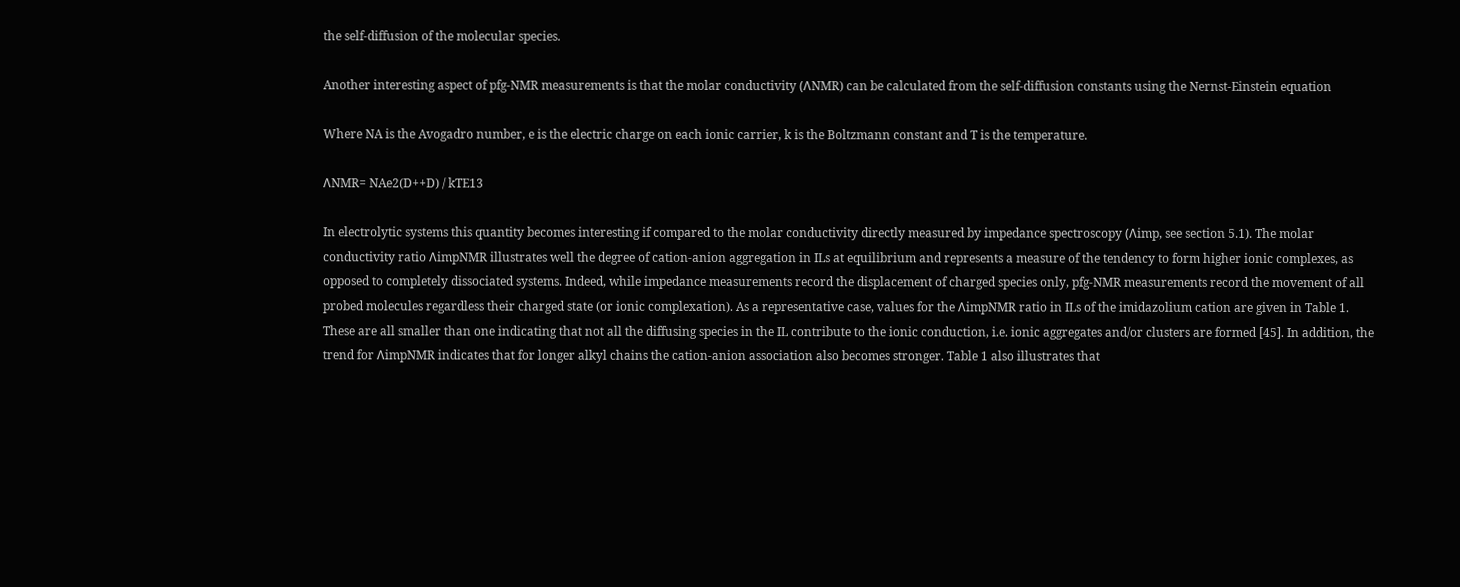the self-diffusion of the molecular species.

Another interesting aspect of pfg-NMR measurements is that the molar conductivity (ΛNMR) can be calculated from the self-diffusion constants using the Nernst-Einstein equation

Where NA is the Avogadro number, e is the electric charge on each ionic carrier, k is the Boltzmann constant and T is the temperature.

ΛNMR= NAe2(D++D) / kTE13

In electrolytic systems this quantity becomes interesting if compared to the molar conductivity directly measured by impedance spectroscopy (Λimp, see section 5.1). The molar conductivity ratio ΛimpNMR illustrates well the degree of cation-anion aggregation in ILs at equilibrium and represents a measure of the tendency to form higher ionic complexes, as opposed to completely dissociated systems. Indeed, while impedance measurements record the displacement of charged species only, pfg-NMR measurements record the movement of all probed molecules regardless their charged state (or ionic complexation). As a representative case, values for the ΛimpNMR ratio in ILs of the imidazolium cation are given in Table 1. These are all smaller than one indicating that not all the diffusing species in the IL contribute to the ionic conduction, i.e. ionic aggregates and/or clusters are formed [45]. In addition, the trend for ΛimpNMR indicates that for longer alkyl chains the cation-anion association also becomes stronger. Table 1 also illustrates that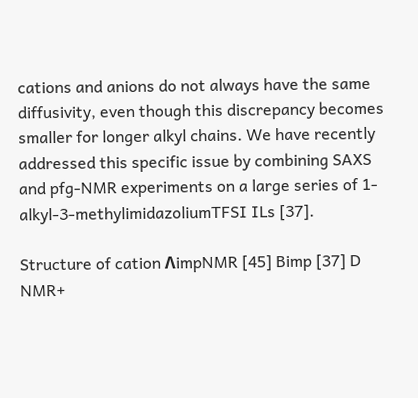cations and anions do not always have the same diffusivity, even though this discrepancy becomes smaller for longer alkyl chains. We have recently addressed this specific issue by combining SAXS and pfg-NMR experiments on a large series of 1-alkyl-3-methylimidazoliumTFSI ILs [37].

Structure of cation ΛimpNMR [45] Bimp [37] D NMR+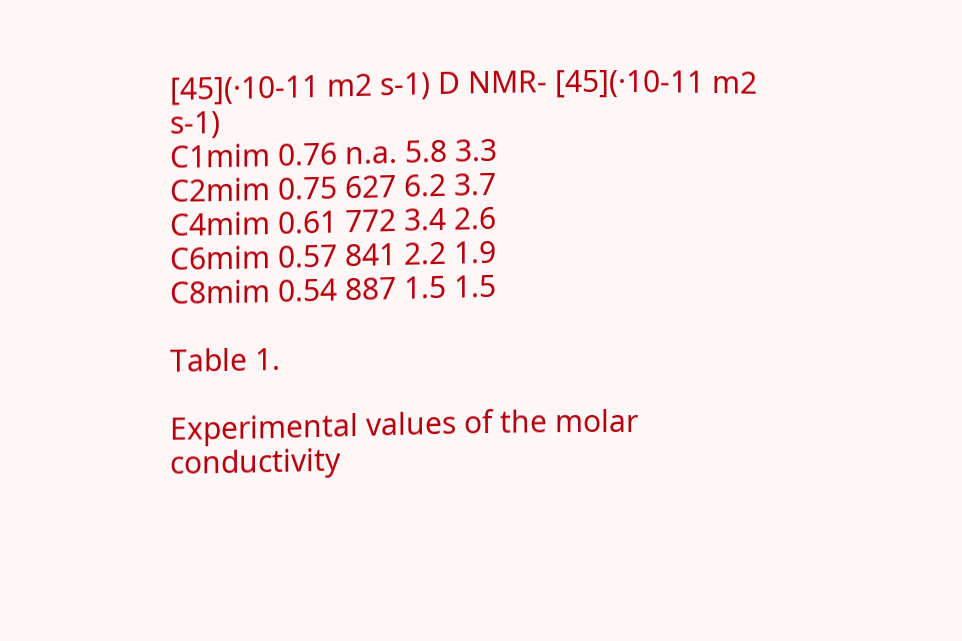[45](·10-11 m2 s-1) D NMR- [45](·10-11 m2 s-1)
C1mim 0.76 n.a. 5.8 3.3
C2mim 0.75 627 6.2 3.7
C4mim 0.61 772 3.4 2.6
C6mim 0.57 841 2.2 1.9
C8mim 0.54 887 1.5 1.5

Table 1.

Experimental values of the molar conductivity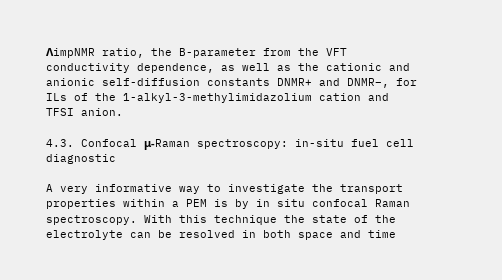ΛimpNMR ratio, the B-parameter from the VFT conductivity dependence, as well as the cationic and anionic self-diffusion constants DNMR+ and DNMR−, for ILs of the 1-alkyl-3-methylimidazolium cation and TFSI anion.

4.3. Confocal μ-Raman spectroscopy: in-situ fuel cell diagnostic

A very informative way to investigate the transport properties within a PEM is by in situ confocal Raman spectroscopy. With this technique the state of the electrolyte can be resolved in both space and time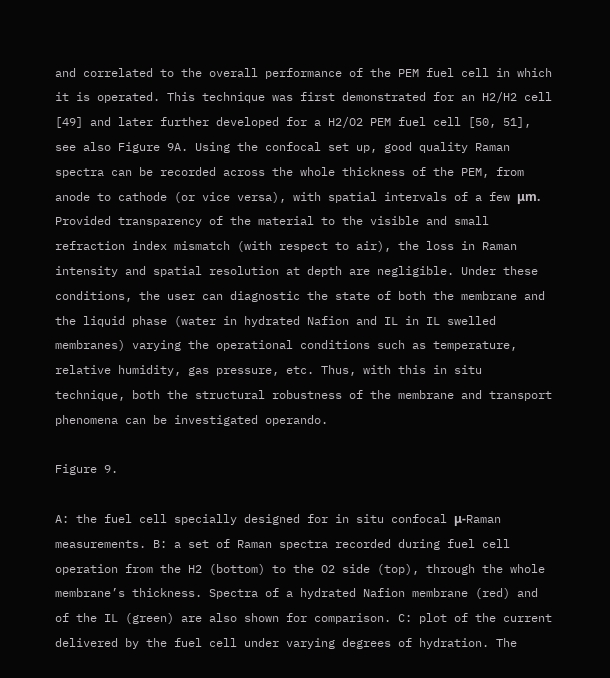and correlated to the overall performance of the PEM fuel cell in which it is operated. This technique was first demonstrated for an H2/H2 cell [49] and later further developed for a H2/O2 PEM fuel cell [50, 51], see also Figure 9A. Using the confocal set up, good quality Raman spectra can be recorded across the whole thickness of the PEM, from anode to cathode (or vice versa), with spatial intervals of a few μm. Provided transparency of the material to the visible and small refraction index mismatch (with respect to air), the loss in Raman intensity and spatial resolution at depth are negligible. Under these conditions, the user can diagnostic the state of both the membrane and the liquid phase (water in hydrated Nafion and IL in IL swelled membranes) varying the operational conditions such as temperature, relative humidity, gas pressure, etc. Thus, with this in situ technique, both the structural robustness of the membrane and transport phenomena can be investigated operando.

Figure 9.

A: the fuel cell specially designed for in situ confocal μ-Raman measurements. B: a set of Raman spectra recorded during fuel cell operation from the H2 (bottom) to the O2 side (top), through the whole membrane’s thickness. Spectra of a hydrated Nafion membrane (red) and of the IL (green) are also shown for comparison. C: plot of the current delivered by the fuel cell under varying degrees of hydration. The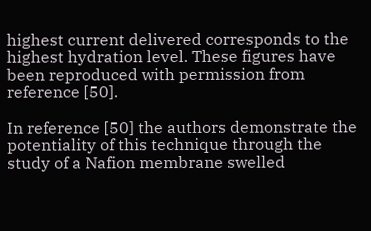highest current delivered corresponds to the highest hydration level. These figures have been reproduced with permission from reference [50].

In reference [50] the authors demonstrate the potentiality of this technique through the study of a Nafion membrane swelled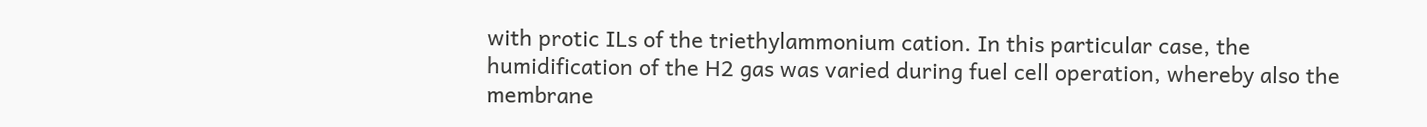with protic ILs of the triethylammonium cation. In this particular case, the humidification of the H2 gas was varied during fuel cell operation, whereby also the membrane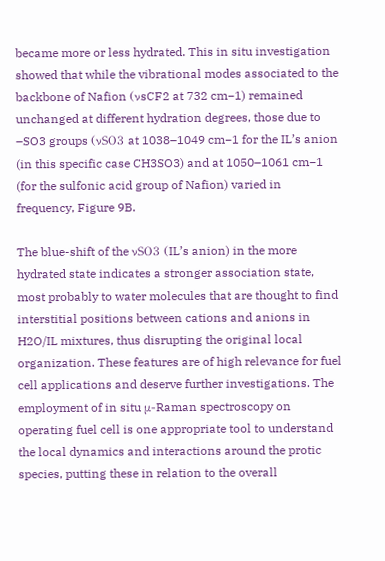became more or less hydrated. This in situ investigation showed that while the vibrational modes associated to the backbone of Nafion (νsCF2 at 732 cm−1) remained unchanged at different hydration degrees, those due to –SO3 groups (νSO3 at 1038–1049 cm−1 for the IL’s anion (in this specific case CH3SO3) and at 1050–1061 cm−1 (for the sulfonic acid group of Nafion) varied in frequency, Figure 9B.

The blue-shift of the νSO3 (IL’s anion) in the more hydrated state indicates a stronger association state, most probably to water molecules that are thought to find interstitial positions between cations and anions in H2O/IL mixtures, thus disrupting the original local organization. These features are of high relevance for fuel cell applications and deserve further investigations. The employment of in situ μ-Raman spectroscopy on operating fuel cell is one appropriate tool to understand the local dynamics and interactions around the protic species, putting these in relation to the overall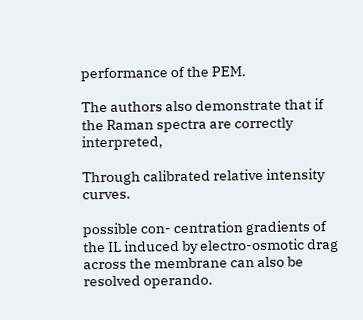performance of the PEM.

The authors also demonstrate that if the Raman spectra are correctly interpreted,

Through calibrated relative intensity curves.

possible con- centration gradients of the IL induced by electro-osmotic drag across the membrane can also be resolved operando.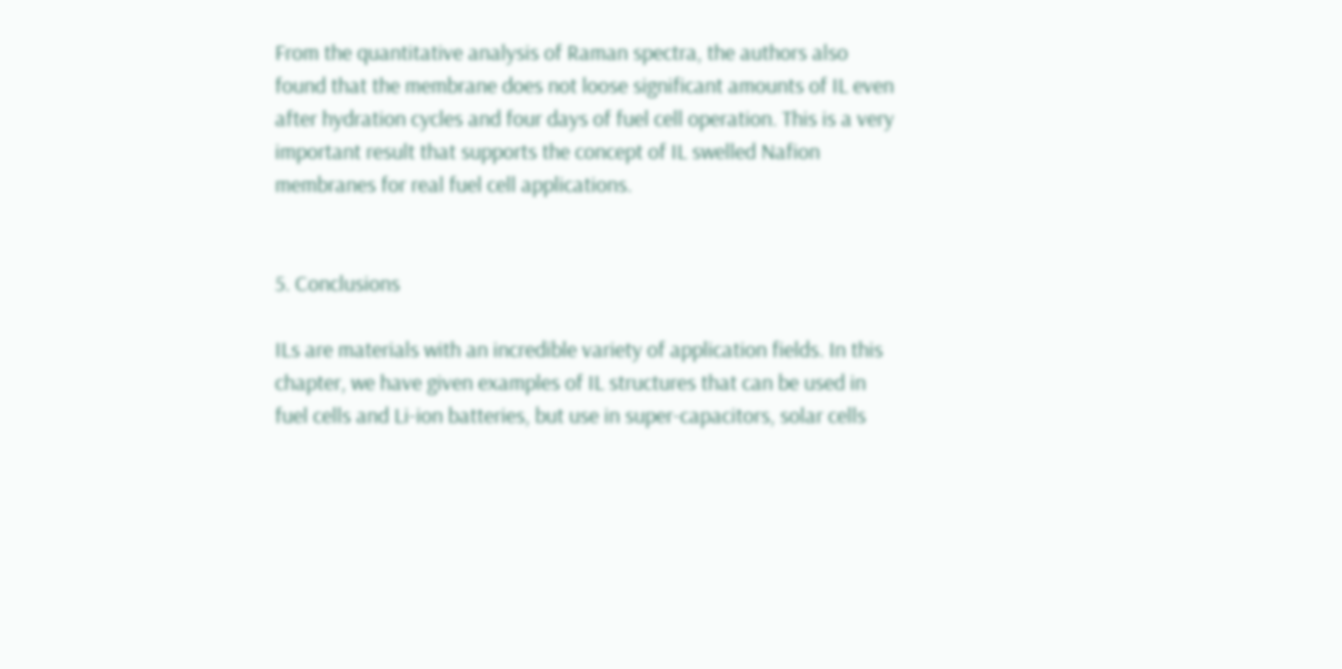From the quantitative analysis of Raman spectra, the authors also found that the membrane does not loose significant amounts of IL even after hydration cycles and four days of fuel cell operation. This is a very important result that supports the concept of IL swelled Nafion membranes for real fuel cell applications.


5. Conclusions

ILs are materials with an incredible variety of application fields. In this chapter, we have given examples of IL structures that can be used in fuel cells and Li-ion batteries, but use in super-capacitors, solar cells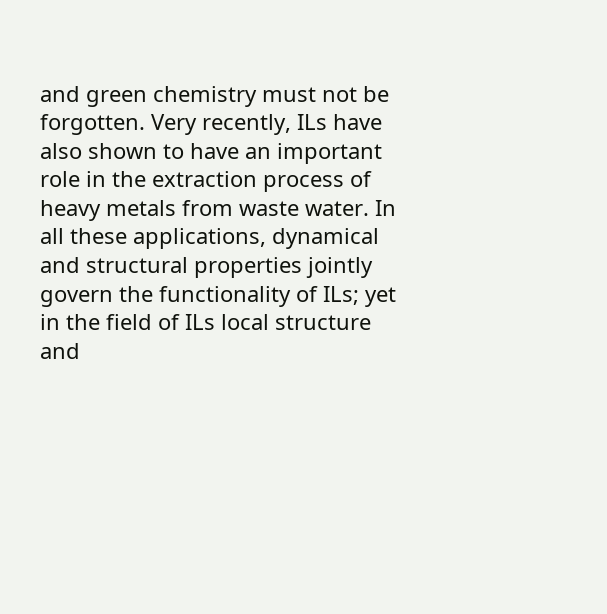and green chemistry must not be forgotten. Very recently, ILs have also shown to have an important role in the extraction process of heavy metals from waste water. In all these applications, dynamical and structural properties jointly govern the functionality of ILs; yet in the field of ILs local structure and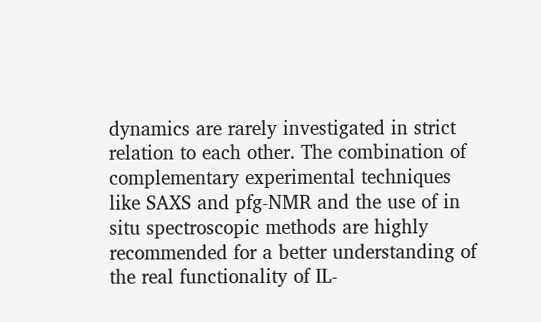dynamics are rarely investigated in strict relation to each other. The combination of complementary experimental techniques like SAXS and pfg-NMR and the use of in situ spectroscopic methods are highly recommended for a better understanding of the real functionality of IL-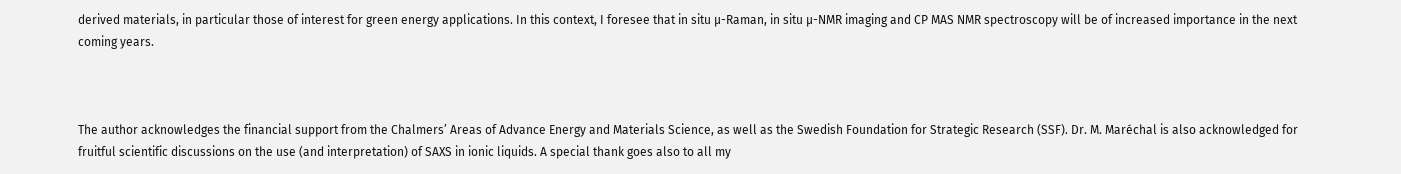derived materials, in particular those of interest for green energy applications. In this context, I foresee that in situ μ-Raman, in situ μ-NMR imaging and CP MAS NMR spectroscopy will be of increased importance in the next coming years.



The author acknowledges the financial support from the Chalmers’ Areas of Advance Energy and Materials Science, as well as the Swedish Foundation for Strategic Research (SSF). Dr. M. Maréchal is also acknowledged for fruitful scientific discussions on the use (and interpretation) of SAXS in ionic liquids. A special thank goes also to all my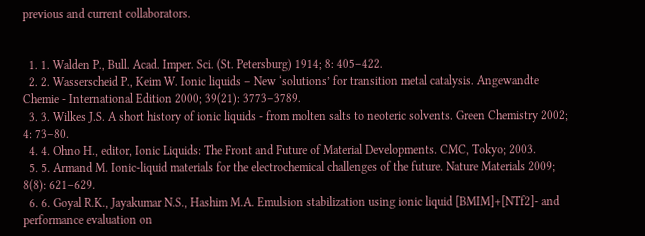previous and current collaborators.


  1. 1. Walden P., Bull. Acad. Imper. Sci. (St. Petersburg) 1914; 8: 405–422.
  2. 2. Wasserscheid P., Keim W. Ionic liquids – New ‘solutions’ for transition metal catalysis. Angewandte Chemie - International Edition 2000; 39(21): 3773–3789.
  3. 3. Wilkes J.S. A short history of ionic liquids - from molten salts to neoteric solvents. Green Chemistry 2002; 4: 73–80.
  4. 4. Ohno H., editor, Ionic Liquids: The Front and Future of Material Developments. CMC, Tokyo; 2003.
  5. 5. Armand M. Ionic-liquid materials for the electrochemical challenges of the future. Nature Materials 2009; 8(8): 621–629.
  6. 6. Goyal R.K., Jayakumar N.S., Hashim M.A. Emulsion stabilization using ionic liquid [BMIM]+[NTf2]- and performance evaluation on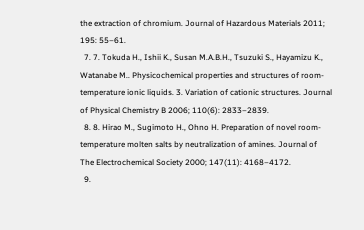the extraction of chromium. Journal of Hazardous Materials 2011; 195: 55–61.
  7. 7. Tokuda H., Ishii K., Susan M.A.B.H., Tsuzuki S., Hayamizu K., Watanabe M.. Physicochemical properties and structures of room-temperature ionic liquids. 3. Variation of cationic structures. Journal of Physical Chemistry B 2006; 110(6): 2833–2839.
  8. 8. Hirao M., Sugimoto H., Ohno H. Preparation of novel room-temperature molten salts by neutralization of amines. Journal of The Electrochemical Society 2000; 147(11): 4168–4172.
  9.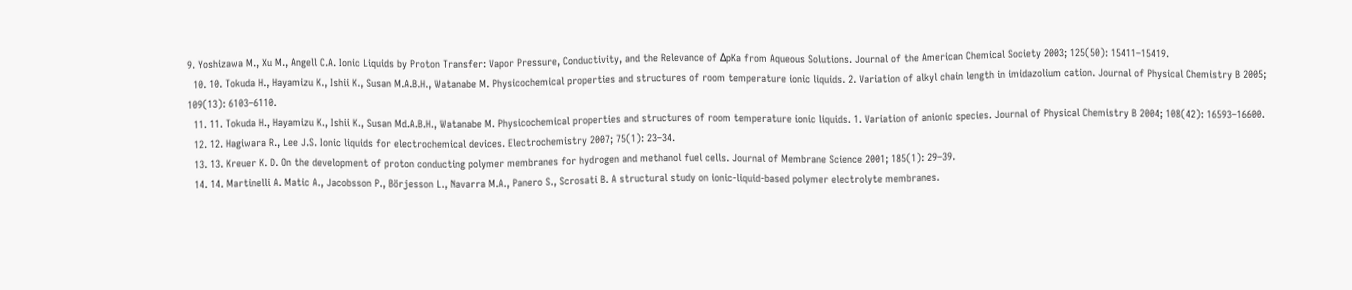9. Yoshizawa M., Xu M., Angell C.A. Ionic Liquids by Proton Transfer: Vapor Pressure, Conductivity, and the Relevance of ΔpKa from Aqueous Solutions. Journal of the American Chemical Society 2003; 125(50): 15411–15419.
  10. 10. Tokuda H., Hayamizu K., Ishii K., Susan M.A.B.H., Watanabe M. Physicochemical properties and structures of room temperature ionic liquids. 2. Variation of alkyl chain length in imidazolium cation. Journal of Physical Chemistry B 2005; 109(13): 6103–6110.
  11. 11. Tokuda H., Hayamizu K., Ishii K., Susan Md.A.B.H., Watanabe M. Physicochemical properties and structures of room temperature ionic liquids. 1. Variation of anionic species. Journal of Physical Chemistry B 2004; 108(42): 16593–16600.
  12. 12. Hagiwara R., Lee J.S. Ionic liquids for electrochemical devices. Electrochemistry 2007; 75(1): 23–34.
  13. 13. Kreuer K. D. On the development of proton conducting polymer membranes for hydrogen and methanol fuel cells. Journal of Membrane Science 2001; 185(1): 29–39.
  14. 14. Martinelli A. Matic A., Jacobsson P., Börjesson L., Navarra M.A., Panero S., Scrosati B. A structural study on ionic-liquid-based polymer electrolyte membranes.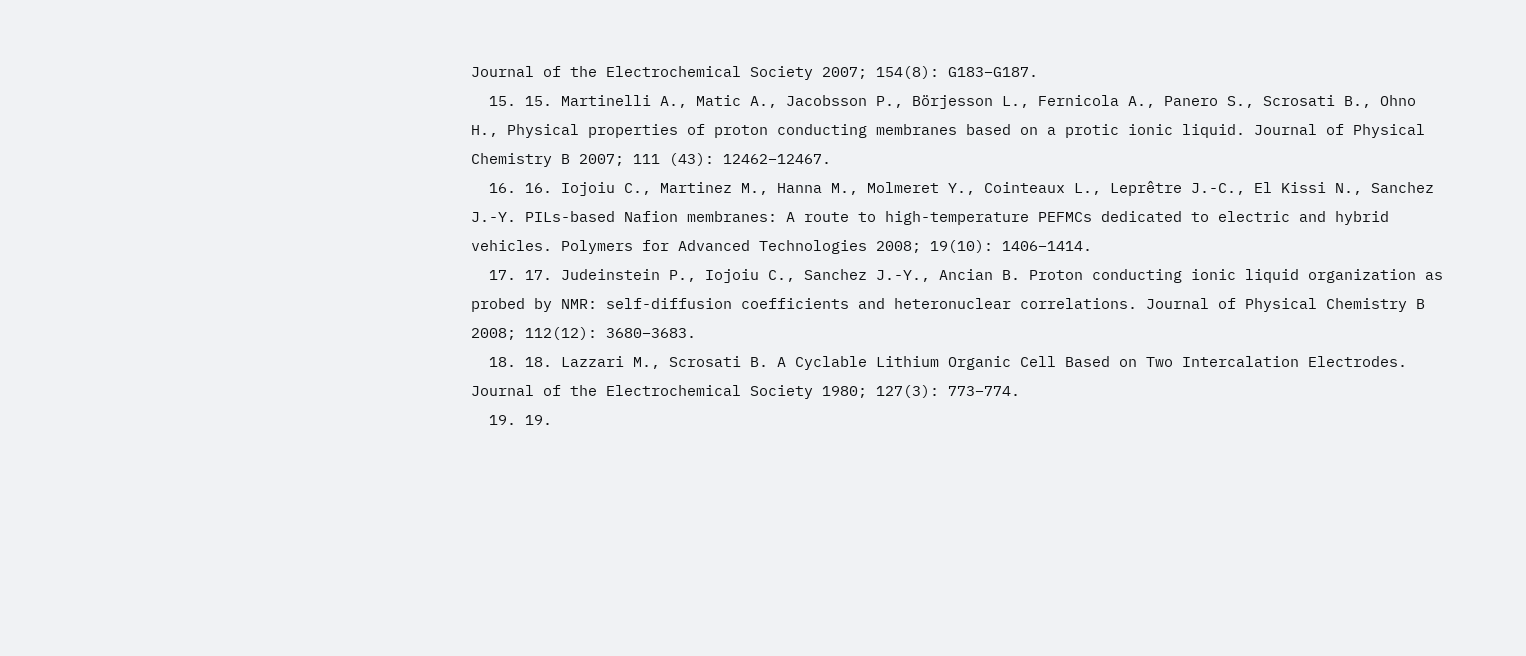Journal of the Electrochemical Society 2007; 154(8): G183–G187.
  15. 15. Martinelli A., Matic A., Jacobsson P., Börjesson L., Fernicola A., Panero S., Scrosati B., Ohno H., Physical properties of proton conducting membranes based on a protic ionic liquid. Journal of Physical Chemistry B 2007; 111 (43): 12462–12467.
  16. 16. Iojoiu C., Martinez M., Hanna M., Molmeret Y., Cointeaux L., Leprêtre J.-C., El Kissi N., Sanchez J.-Y. PILs-based Nafion membranes: A route to high-temperature PEFMCs dedicated to electric and hybrid vehicles. Polymers for Advanced Technologies 2008; 19(10): 1406–1414.
  17. 17. Judeinstein P., Iojoiu C., Sanchez J.-Y., Ancian B. Proton conducting ionic liquid organization as probed by NMR: self-diffusion coefficients and heteronuclear correlations. Journal of Physical Chemistry B 2008; 112(12): 3680–3683.
  18. 18. Lazzari M., Scrosati B. A Cyclable Lithium Organic Cell Based on Two Intercalation Electrodes. Journal of the Electrochemical Society 1980; 127(3): 773–774.
  19. 19.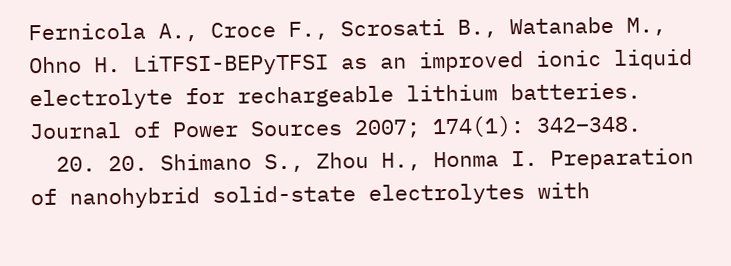Fernicola A., Croce F., Scrosati B., Watanabe M., Ohno H. LiTFSI-BEPyTFSI as an improved ionic liquid electrolyte for rechargeable lithium batteries. Journal of Power Sources 2007; 174(1): 342–348.
  20. 20. Shimano S., Zhou H., Honma I. Preparation of nanohybrid solid-state electrolytes with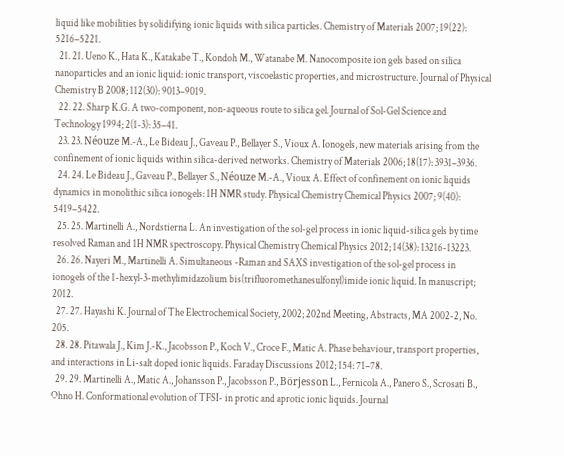liquid like mobilities by solidifying ionic liquids with silica particles. Chemistry of Materials 2007; 19(22): 5216–5221.
  21. 21. Ueno K., Hata K., Katakabe T., Kondoh M., Watanabe M. Nanocomposite ion gels based on silica nanoparticles and an ionic liquid: ionic transport, viscoelastic properties, and microstructure. Journal of Physical Chemistry B 2008; 112(30): 9013–9019.
  22. 22. Sharp K.G. A two-component, non-aqueous route to silica gel. Journal of Sol-Gel Science and Technology 1994; 2(1-3): 35–41.
  23. 23. Néouze M.-A., Le Bideau J., Gaveau P., Bellayer S., Vioux A. Ionogels, new materials arising from the confinement of ionic liquids within silica-derived networks. Chemistry of Materials 2006; 18(17): 3931–3936.
  24. 24. Le Bideau J., Gaveau P., Bellayer S., Néouze M.-A., Vioux A. Effect of confinement on ionic liquids dynamics in monolithic silica ionogels: 1H NMR study. Physical Chemistry Chemical Physics 2007; 9(40): 5419–5422.
  25. 25. Martinelli A., Nordstierna L. An investigation of the sol-gel process in ionic liquid-silica gels by time resolved Raman and 1H NMR spectroscopy. Physical Chemistry Chemical Physics 2012; 14(38): 13216-13223.
  26. 26. Nayeri M., Martinelli A. Simultaneous -Raman and SAXS investigation of the sol-gel process in ionogels of the 1-hexyl-3-methylimidazolium bis(trifluoromethanesulfonyl)imide ionic liquid. In manuscript; 2012.
  27. 27. Hayashi K. Journal of The Electrochemical Society, 2002; 202nd Meeting, Abstracts, MA 2002-2, No. 205.
  28. 28. Pitawala J., Kim J.-K., Jacobsson P., Koch V., Croce F., Matic A. Phase behaviour, transport properties, and interactions in Li-salt doped ionic liquids. Faraday Discussions 2012; 154: 71–78.
  29. 29. Martinelli A., Matic A., Johansson P., Jacobsson P., Börjesson L., Fernicola A., Panero S., Scrosati B., Ohno H. Conformational evolution of TFSI- in protic and aprotic ionic liquids. Journal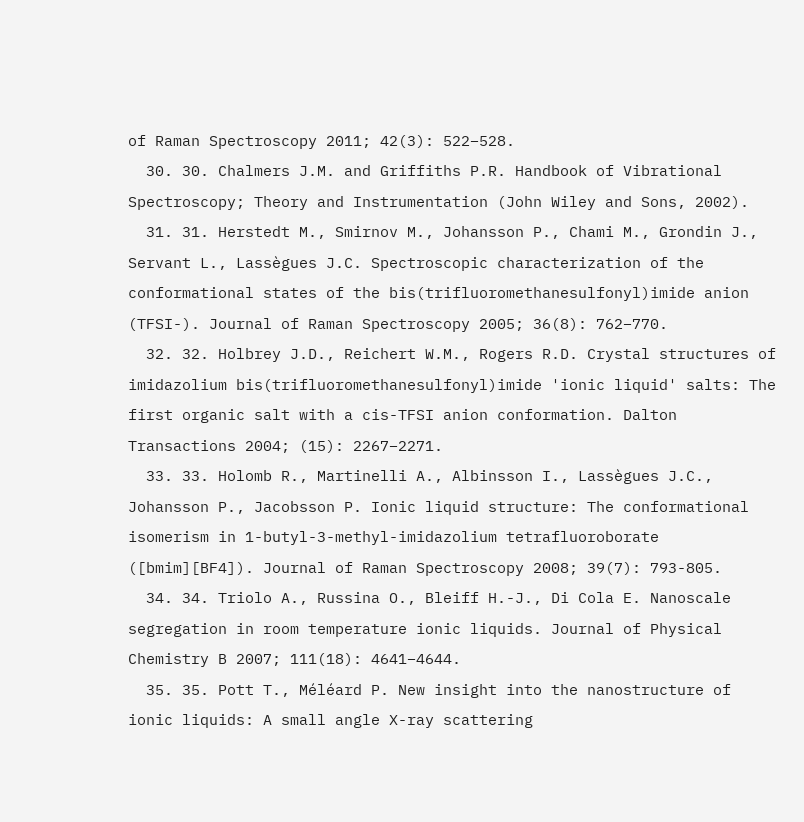of Raman Spectroscopy 2011; 42(3): 522–528.
  30. 30. Chalmers J.M. and Griffiths P.R. Handbook of Vibrational Spectroscopy; Theory and Instrumentation (John Wiley and Sons, 2002).
  31. 31. Herstedt M., Smirnov M., Johansson P., Chami M., Grondin J., Servant L., Lassègues J.C. Spectroscopic characterization of the conformational states of the bis(trifluoromethanesulfonyl)imide anion (TFSI-). Journal of Raman Spectroscopy 2005; 36(8): 762–770.
  32. 32. Holbrey J.D., Reichert W.M., Rogers R.D. Crystal structures of imidazolium bis(trifluoromethanesulfonyl)imide 'ionic liquid' salts: The first organic salt with a cis-TFSI anion conformation. Dalton Transactions 2004; (15): 2267–2271.
  33. 33. Holomb R., Martinelli A., Albinsson I., Lassègues J.C., Johansson P., Jacobsson P. Ionic liquid structure: The conformational isomerism in 1-butyl-3-methyl-imidazolium tetrafluoroborate ([bmim][BF4]). Journal of Raman Spectroscopy 2008; 39(7): 793-805.
  34. 34. Triolo A., Russina O., Bleiff H.-J., Di Cola E. Nanoscale segregation in room temperature ionic liquids. Journal of Physical Chemistry B 2007; 111(18): 4641–4644.
  35. 35. Pott T., Méléard P. New insight into the nanostructure of ionic liquids: A small angle X-ray scattering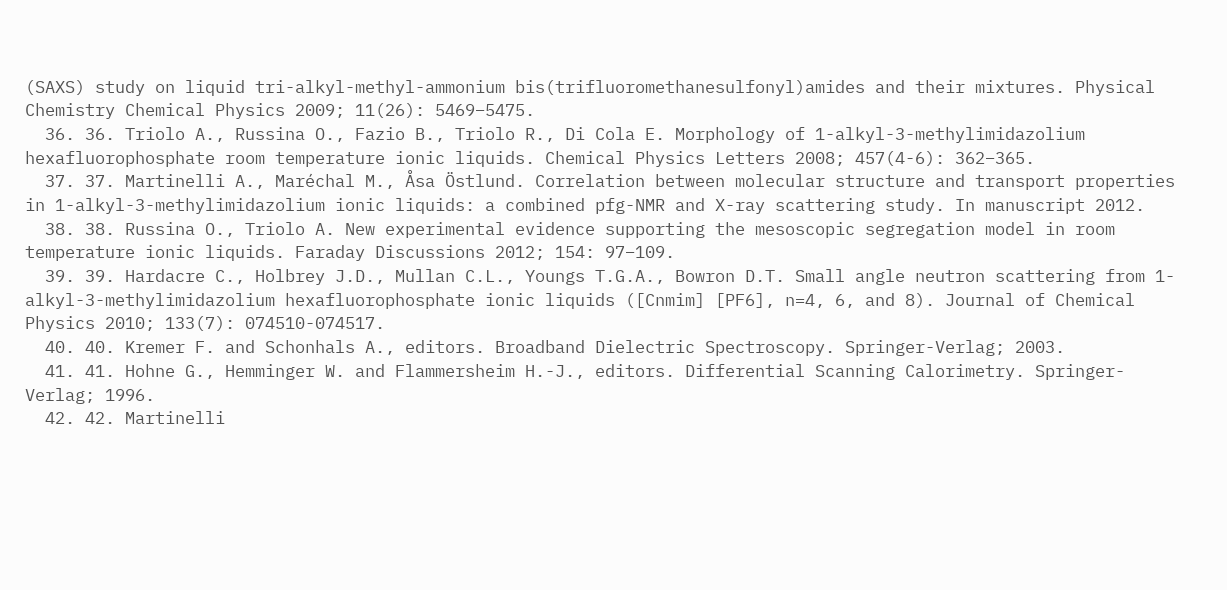(SAXS) study on liquid tri-alkyl-methyl-ammonium bis(trifluoromethanesulfonyl)amides and their mixtures. Physical Chemistry Chemical Physics 2009; 11(26): 5469–5475.
  36. 36. Triolo A., Russina O., Fazio B., Triolo R., Di Cola E. Morphology of 1-alkyl-3-methylimidazolium hexafluorophosphate room temperature ionic liquids. Chemical Physics Letters 2008; 457(4-6): 362–365.
  37. 37. Martinelli A., Maréchal M., Åsa Östlund. Correlation between molecular structure and transport properties in 1-alkyl-3-methylimidazolium ionic liquids: a combined pfg-NMR and X-ray scattering study. In manuscript 2012.
  38. 38. Russina O., Triolo A. New experimental evidence supporting the mesoscopic segregation model in room temperature ionic liquids. Faraday Discussions 2012; 154: 97–109.
  39. 39. Hardacre C., Holbrey J.D., Mullan C.L., Youngs T.G.A., Bowron D.T. Small angle neutron scattering from 1-alkyl-3-methylimidazolium hexafluorophosphate ionic liquids ([Cnmim] [PF6], n=4, 6, and 8). Journal of Chemical Physics 2010; 133(7): 074510-074517.
  40. 40. Kremer F. and Schonhals A., editors. Broadband Dielectric Spectroscopy. Springer-Verlag; 2003.
  41. 41. Hohne G., Hemminger W. and Flammersheim H.-J., editors. Differential Scanning Calorimetry. Springer-Verlag; 1996.
  42. 42. Martinelli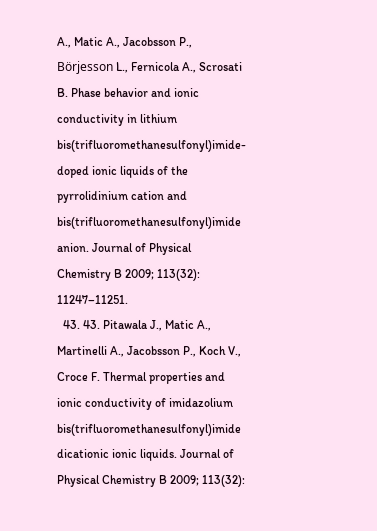A., Matic A., Jacobsson P., Börjesson L., Fernicola A., Scrosati B. Phase behavior and ionic conductivity in lithium bis(trifluoromethanesulfonyl)imide-doped ionic liquids of the pyrrolidinium cation and bis(trifluoromethanesulfonyl)imide anion. Journal of Physical Chemistry B 2009; 113(32): 11247–11251.
  43. 43. Pitawala J., Matic A., Martinelli A., Jacobsson P., Koch V., Croce F. Thermal properties and ionic conductivity of imidazolium bis(trifluoromethanesulfonyl)imide dicationic ionic liquids. Journal of Physical Chemistry B 2009; 113(32):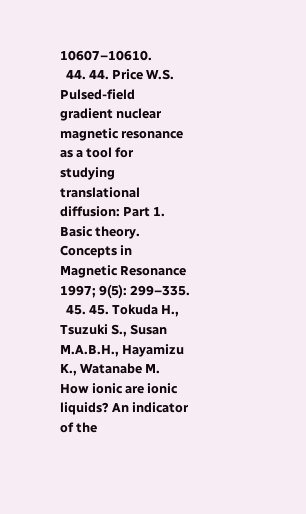10607–10610.
  44. 44. Price W.S. Pulsed-field gradient nuclear magnetic resonance as a tool for studying translational diffusion: Part 1. Basic theory. Concepts in Magnetic Resonance 1997; 9(5): 299–335.
  45. 45. Tokuda H., Tsuzuki S., Susan M.A.B.H., Hayamizu K., Watanabe M. How ionic are ionic liquids? An indicator of the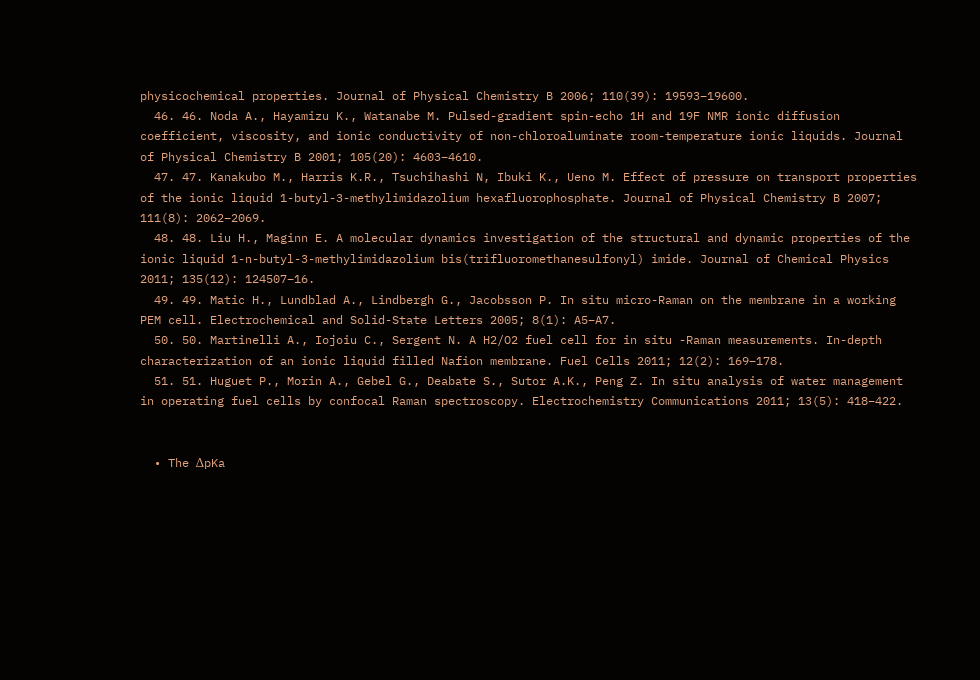physicochemical properties. Journal of Physical Chemistry B 2006; 110(39): 19593–19600.
  46. 46. Noda A., Hayamizu K., Watanabe M. Pulsed-gradient spin-echo 1H and 19F NMR ionic diffusion coefficient, viscosity, and ionic conductivity of non-chloroaluminate room-temperature ionic liquids. Journal of Physical Chemistry B 2001; 105(20): 4603–4610.
  47. 47. Kanakubo M., Harris K.R., Tsuchihashi N, Ibuki K., Ueno M. Effect of pressure on transport properties of the ionic liquid 1-butyl-3-methylimidazolium hexafluorophosphate. Journal of Physical Chemistry B 2007; 111(8): 2062–2069.
  48. 48. Liu H., Maginn E. A molecular dynamics investigation of the structural and dynamic properties of the ionic liquid 1-n-butyl-3-methylimidazolium bis(trifluoromethanesulfonyl) imide. Journal of Chemical Physics 2011; 135(12): 124507–16.
  49. 49. Matic H., Lundblad A., Lindbergh G., Jacobsson P. In situ micro-Raman on the membrane in a working PEM cell. Electrochemical and Solid-State Letters 2005; 8(1): A5–A7.
  50. 50. Martinelli A., Iojoiu C., Sergent N. A H2/O2 fuel cell for in situ -Raman measurements. In-depth characterization of an ionic liquid filled Nafion membrane. Fuel Cells 2011; 12(2): 169–178.
  51. 51. Huguet P., Morin A., Gebel G., Deabate S., Sutor A.K., Peng Z. In situ analysis of water management in operating fuel cells by confocal Raman spectroscopy. Electrochemistry Communications 2011; 13(5): 418–422.


  • The ΔpKa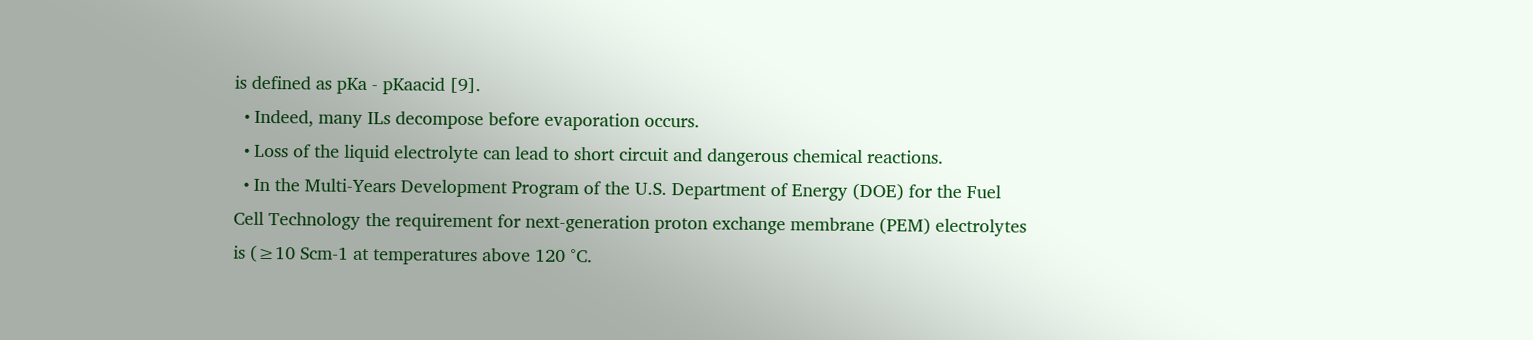is defined as pKa - pKaacid [9].
  • Indeed, many ILs decompose before evaporation occurs.
  • Loss of the liquid electrolyte can lead to short circuit and dangerous chemical reactions.
  • In the Multi-Years Development Program of the U.S. Department of Energy (DOE) for the Fuel Cell Technology the requirement for next-generation proton exchange membrane (PEM) electrolytes is (≥10 Scm-1 at temperatures above 120 °C.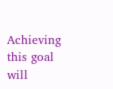Achieving this goal will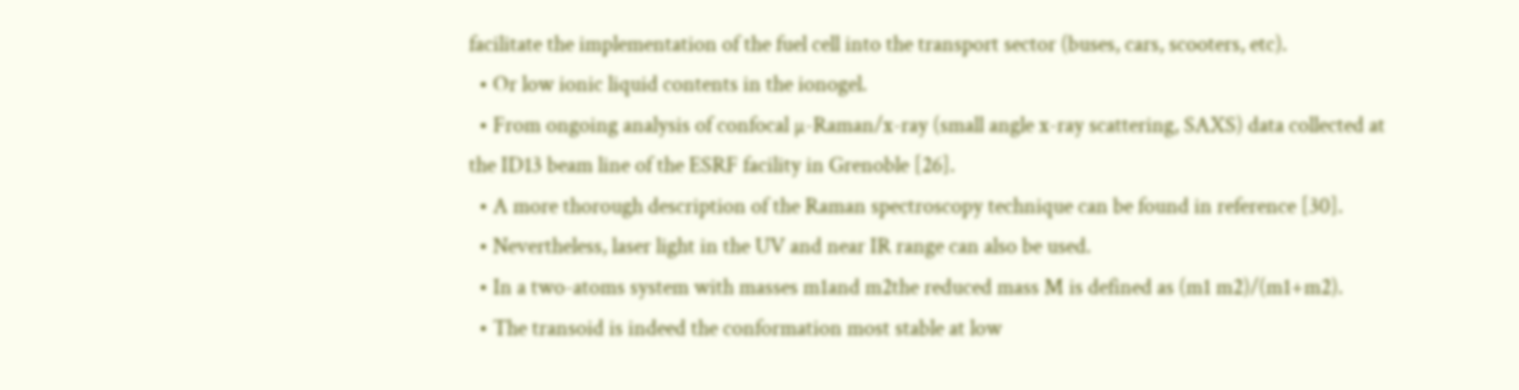facilitate the implementation of the fuel cell into the transport sector (buses, cars, scooters, etc).
  • Or low ionic liquid contents in the ionogel.
  • From ongoing analysis of confocal µ-Raman/x-ray (small angle x-ray scattering, SAXS) data collected at the ID13 beam line of the ESRF facility in Grenoble [26].
  • A more thorough description of the Raman spectroscopy technique can be found in reference [30].
  • Nevertheless, laser light in the UV and near IR range can also be used.
  • In a two-atoms system with masses m1and m2the reduced mass M is defined as (m1 m2)/(m1+m2).
  • The transoid is indeed the conformation most stable at low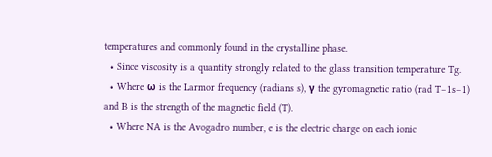temperatures and commonly found in the crystalline phase.
  • Since viscosity is a quantity strongly related to the glass transition temperature Tg.
  • Where ω is the Larmor frequency (radians s), γ the gyromagnetic ratio (rad T−1s−1) and B is the strength of the magnetic field (T).
  • Where NA is the Avogadro number, e is the electric charge on each ionic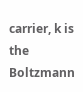carrier, k is the Boltzmann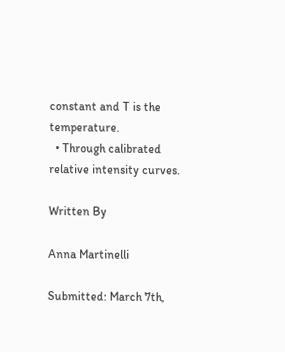constant and T is the temperature.
  • Through calibrated relative intensity curves.

Written By

Anna Martinelli

Submitted: March 7th,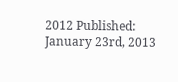2012 Published: January 23rd, 2013